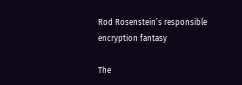Rod Rosenstein’s responsible encryption fantasy

The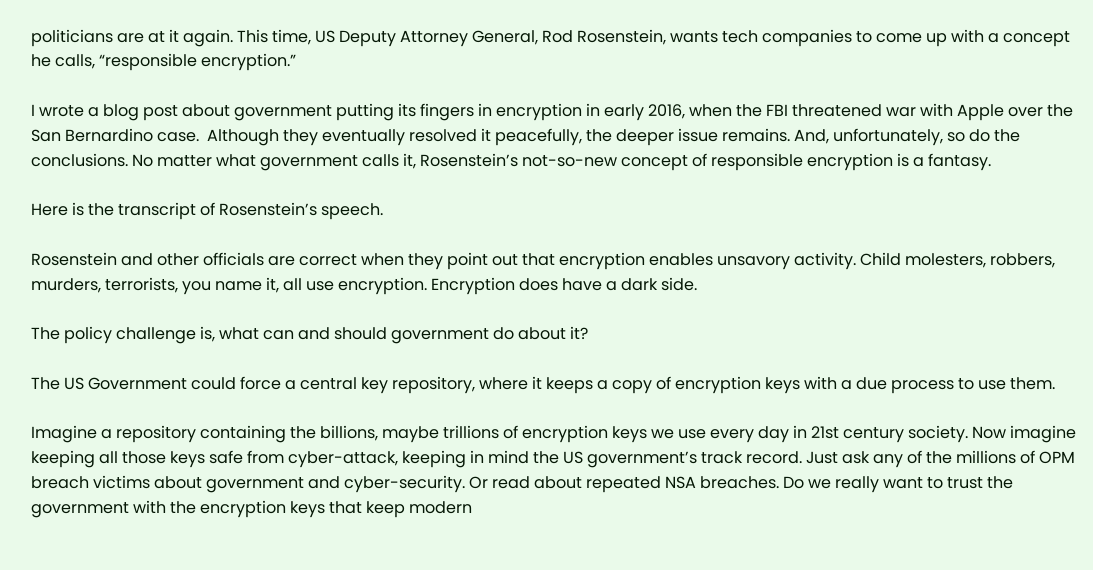politicians are at it again. This time, US Deputy Attorney General, Rod Rosenstein, wants tech companies to come up with a concept he calls, “responsible encryption.”

I wrote a blog post about government putting its fingers in encryption in early 2016, when the FBI threatened war with Apple over the San Bernardino case.  Although they eventually resolved it peacefully, the deeper issue remains. And, unfortunately, so do the conclusions. No matter what government calls it, Rosenstein’s not-so-new concept of responsible encryption is a fantasy.

Here is the transcript of Rosenstein’s speech.

Rosenstein and other officials are correct when they point out that encryption enables unsavory activity. Child molesters, robbers, murders, terrorists, you name it, all use encryption. Encryption does have a dark side.

The policy challenge is, what can and should government do about it?

The US Government could force a central key repository, where it keeps a copy of encryption keys with a due process to use them.

Imagine a repository containing the billions, maybe trillions of encryption keys we use every day in 21st century society. Now imagine keeping all those keys safe from cyber-attack, keeping in mind the US government’s track record. Just ask any of the millions of OPM breach victims about government and cyber-security. Or read about repeated NSA breaches. Do we really want to trust the government with the encryption keys that keep modern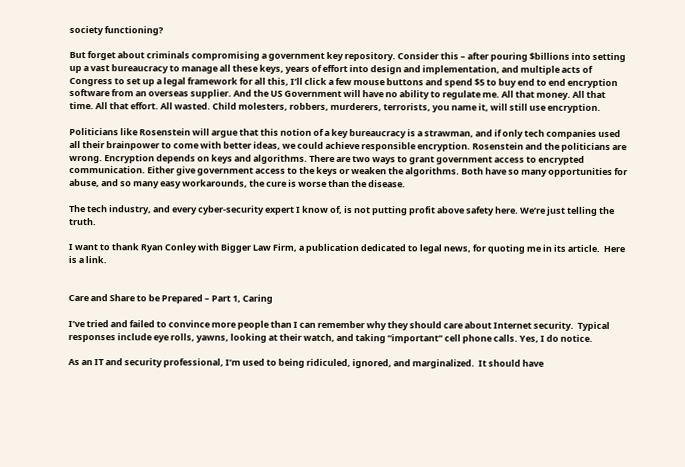society functioning?

But forget about criminals compromising a government key repository. Consider this – after pouring $billions into setting up a vast bureaucracy to manage all these keys, years of effort into design and implementation, and multiple acts of Congress to set up a legal framework for all this, I’ll click a few mouse buttons and spend $5 to buy end to end encryption software from an overseas supplier. And the US Government will have no ability to regulate me. All that money. All that time. All that effort. All wasted. Child molesters, robbers, murderers, terrorists, you name it, will still use encryption.

Politicians like Rosenstein will argue that this notion of a key bureaucracy is a strawman, and if only tech companies used all their brainpower to come with better ideas, we could achieve responsible encryption. Rosenstein and the politicians are wrong. Encryption depends on keys and algorithms. There are two ways to grant government access to encrypted communication. Either give government access to the keys or weaken the algorithms. Both have so many opportunities for abuse, and so many easy workarounds, the cure is worse than the disease.

The tech industry, and every cyber-security expert I know of, is not putting profit above safety here. We’re just telling the truth.

I want to thank Ryan Conley with Bigger Law Firm, a publication dedicated to legal news, for quoting me in its article.  Here is a link.


Care and Share to be Prepared – Part 1, Caring

I’ve tried and failed to convince more people than I can remember why they should care about Internet security.  Typical responses include eye rolls, yawns, looking at their watch, and taking “important” cell phone calls. Yes, I do notice.

As an IT and security professional, I’m used to being ridiculed, ignored, and marginalized.  It should have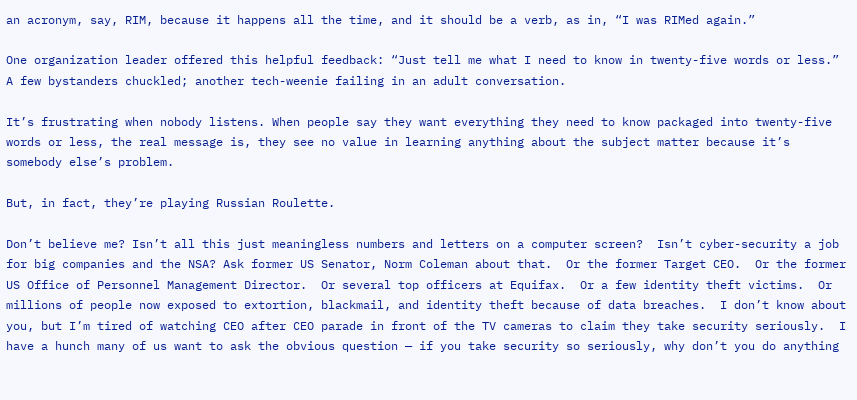an acronym, say, RIM, because it happens all the time, and it should be a verb, as in, “I was RIMed again.”

One organization leader offered this helpful feedback: “Just tell me what I need to know in twenty-five words or less.”  A few bystanders chuckled; another tech-weenie failing in an adult conversation.

It’s frustrating when nobody listens. When people say they want everything they need to know packaged into twenty-five words or less, the real message is, they see no value in learning anything about the subject matter because it’s somebody else’s problem.

But, in fact, they’re playing Russian Roulette.

Don’t believe me? Isn’t all this just meaningless numbers and letters on a computer screen?  Isn’t cyber-security a job for big companies and the NSA? Ask former US Senator, Norm Coleman about that.  Or the former Target CEO.  Or the former US Office of Personnel Management Director.  Or several top officers at Equifax.  Or a few identity theft victims.  Or millions of people now exposed to extortion, blackmail, and identity theft because of data breaches.  I don’t know about you, but I’m tired of watching CEO after CEO parade in front of the TV cameras to claim they take security seriously.  I have a hunch many of us want to ask the obvious question — if you take security so seriously, why don’t you do anything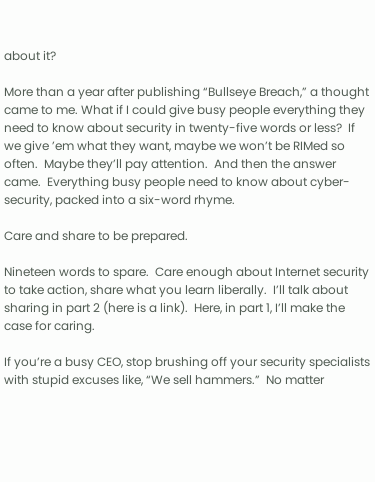about it?

More than a year after publishing “Bullseye Breach,” a thought came to me. What if I could give busy people everything they need to know about security in twenty-five words or less?  If we give ’em what they want, maybe we won’t be RIMed so often.  Maybe they’ll pay attention.  And then the answer came.  Everything busy people need to know about cyber-security, packed into a six-word rhyme.

Care and share to be prepared.

Nineteen words to spare.  Care enough about Internet security to take action, share what you learn liberally.  I’ll talk about sharing in part 2 (here is a link).  Here, in part 1, I’ll make the case for caring.

If you’re a busy CEO, stop brushing off your security specialists with stupid excuses like, “We sell hammers.”  No matter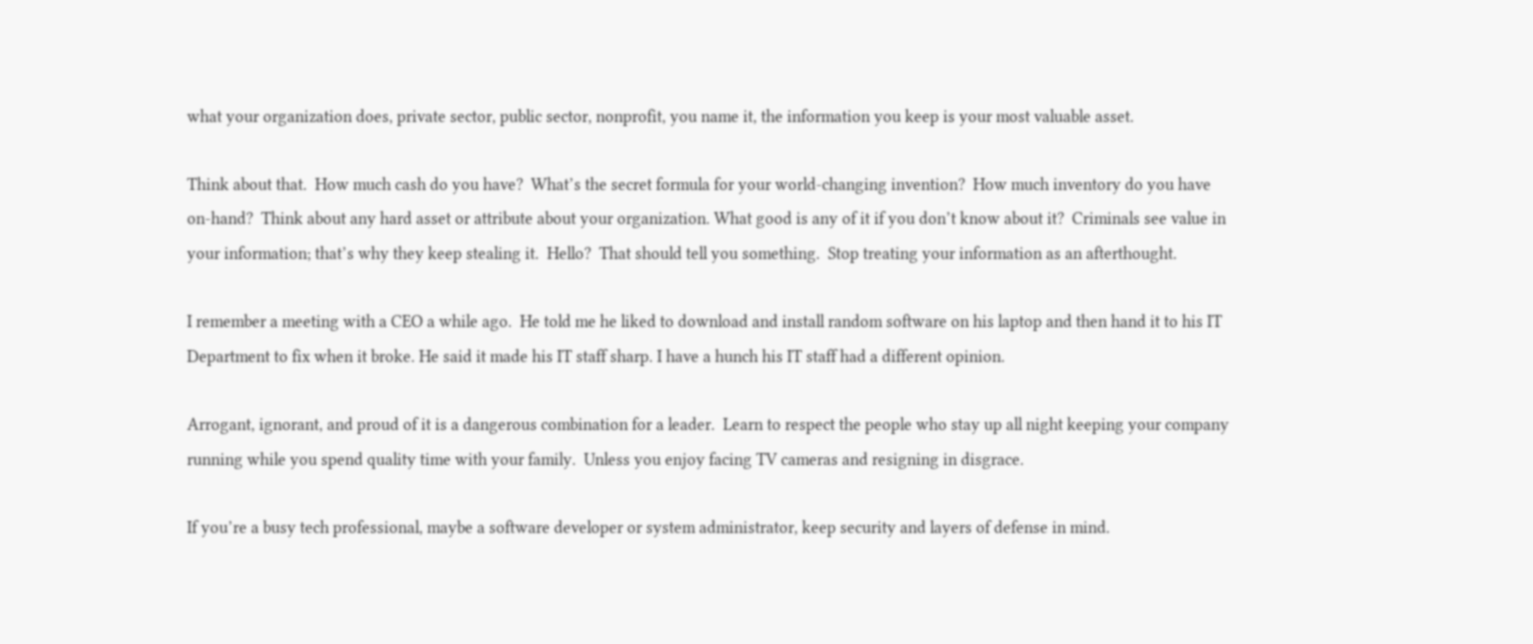what your organization does, private sector, public sector, nonprofit, you name it, the information you keep is your most valuable asset.

Think about that.  How much cash do you have?  What’s the secret formula for your world-changing invention?  How much inventory do you have on-hand?  Think about any hard asset or attribute about your organization. What good is any of it if you don’t know about it?  Criminals see value in your information; that’s why they keep stealing it.  Hello?  That should tell you something.  Stop treating your information as an afterthought.

I remember a meeting with a CEO a while ago.  He told me he liked to download and install random software on his laptop and then hand it to his IT Department to fix when it broke. He said it made his IT staff sharp. I have a hunch his IT staff had a different opinion.

Arrogant, ignorant, and proud of it is a dangerous combination for a leader.  Learn to respect the people who stay up all night keeping your company running while you spend quality time with your family.  Unless you enjoy facing TV cameras and resigning in disgrace.

If you’re a busy tech professional, maybe a software developer or system administrator, keep security and layers of defense in mind.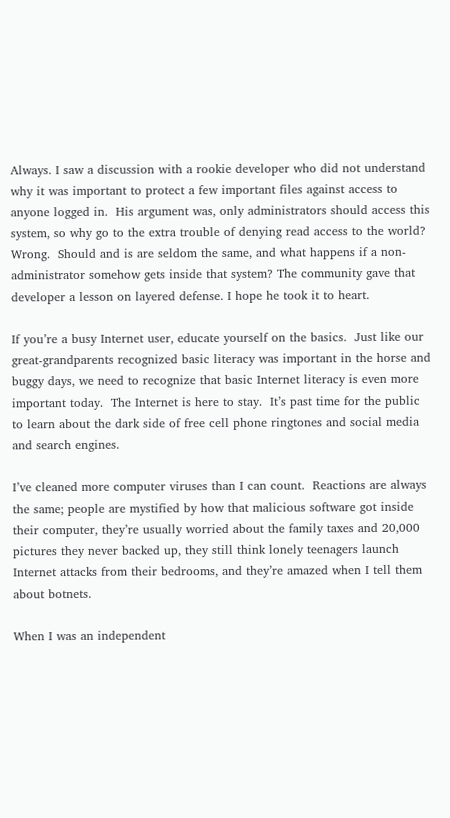Always. I saw a discussion with a rookie developer who did not understand why it was important to protect a few important files against access to anyone logged in.  His argument was, only administrators should access this system, so why go to the extra trouble of denying read access to the world?  Wrong.  Should and is are seldom the same, and what happens if a non-administrator somehow gets inside that system? The community gave that developer a lesson on layered defense. I hope he took it to heart.

If you’re a busy Internet user, educate yourself on the basics.  Just like our great-grandparents recognized basic literacy was important in the horse and buggy days, we need to recognize that basic Internet literacy is even more important today.  The Internet is here to stay.  It’s past time for the public to learn about the dark side of free cell phone ringtones and social media and search engines.

I’ve cleaned more computer viruses than I can count.  Reactions are always the same; people are mystified by how that malicious software got inside their computer, they’re usually worried about the family taxes and 20,000 pictures they never backed up, they still think lonely teenagers launch Internet attacks from their bedrooms, and they’re amazed when I tell them about botnets.

When I was an independent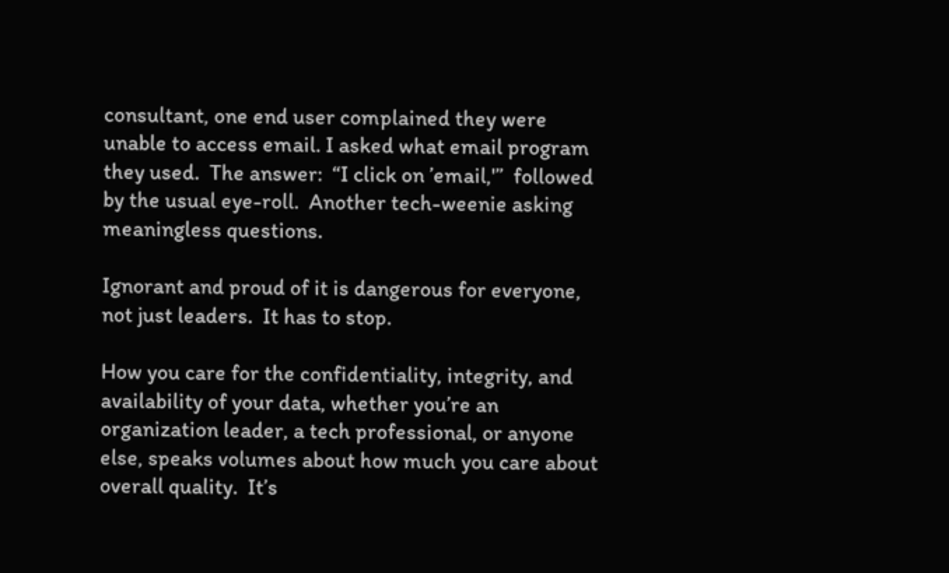consultant, one end user complained they were unable to access email. I asked what email program they used.  The answer:  “I click on ’email,'”  followed by the usual eye-roll.  Another tech-weenie asking meaningless questions.

Ignorant and proud of it is dangerous for everyone, not just leaders.  It has to stop.

How you care for the confidentiality, integrity, and availability of your data, whether you’re an organization leader, a tech professional, or anyone else, speaks volumes about how much you care about overall quality.  It’s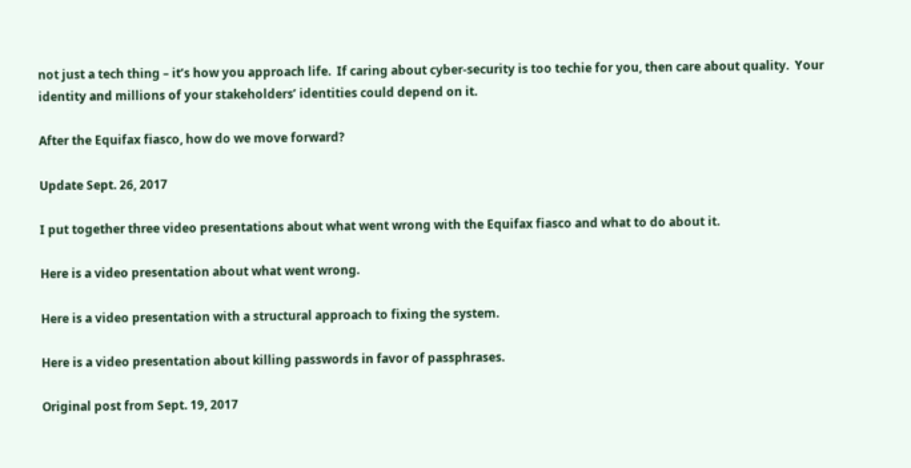not just a tech thing – it’s how you approach life.  If caring about cyber-security is too techie for you, then care about quality.  Your identity and millions of your stakeholders’ identities could depend on it.

After the Equifax fiasco, how do we move forward?

Update Sept. 26, 2017

I put together three video presentations about what went wrong with the Equifax fiasco and what to do about it.

Here is a video presentation about what went wrong.

Here is a video presentation with a structural approach to fixing the system.

Here is a video presentation about killing passwords in favor of passphrases.

Original post from Sept. 19, 2017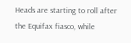Heads are starting to roll after the Equifax fiasco, while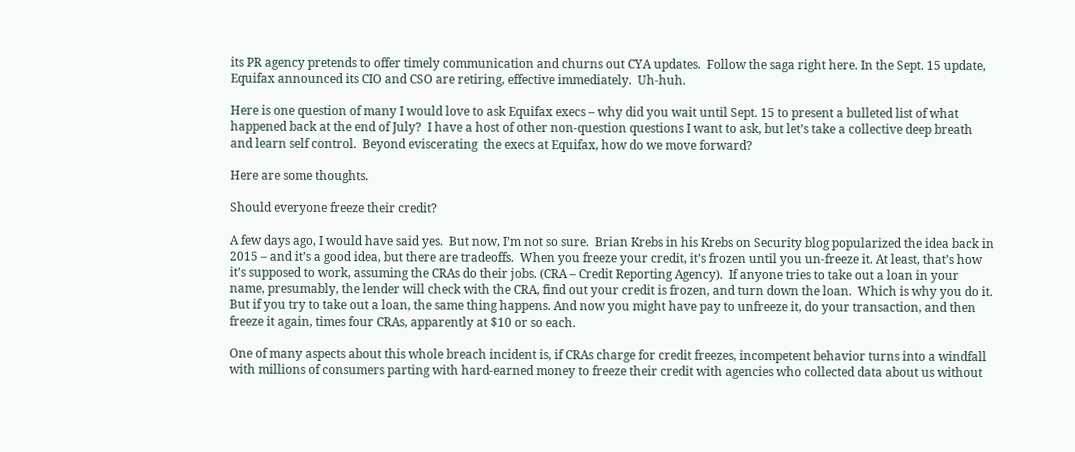its PR agency pretends to offer timely communication and churns out CYA updates.  Follow the saga right here. In the Sept. 15 update, Equifax announced its CIO and CSO are retiring, effective immediately.  Uh-huh.

Here is one question of many I would love to ask Equifax execs – why did you wait until Sept. 15 to present a bulleted list of what happened back at the end of July?  I have a host of other non-question questions I want to ask, but let’s take a collective deep breath and learn self control.  Beyond eviscerating  the execs at Equifax, how do we move forward?

Here are some thoughts.

Should everyone freeze their credit?

A few days ago, I would have said yes.  But now, I’m not so sure.  Brian Krebs in his Krebs on Security blog popularized the idea back in 2015 – and it’s a good idea, but there are tradeoffs.  When you freeze your credit, it’s frozen until you un-freeze it. At least, that’s how it’s supposed to work, assuming the CRAs do their jobs. (CRA – Credit Reporting Agency).  If anyone tries to take out a loan in your name, presumably, the lender will check with the CRA, find out your credit is frozen, and turn down the loan.  Which is why you do it.  But if you try to take out a loan, the same thing happens. And now you might have pay to unfreeze it, do your transaction, and then freeze it again, times four CRAs, apparently at $10 or so each.

One of many aspects about this whole breach incident is, if CRAs charge for credit freezes, incompetent behavior turns into a windfall with millions of consumers parting with hard-earned money to freeze their credit with agencies who collected data about us without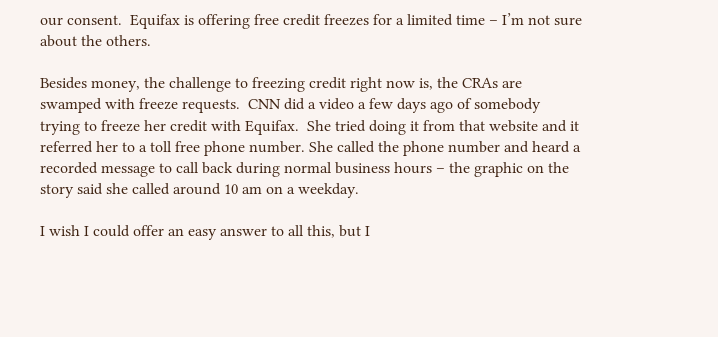our consent.  Equifax is offering free credit freezes for a limited time – I’m not sure about the others.

Besides money, the challenge to freezing credit right now is, the CRAs are swamped with freeze requests.  CNN did a video a few days ago of somebody trying to freeze her credit with Equifax.  She tried doing it from that website and it referred her to a toll free phone number. She called the phone number and heard a recorded message to call back during normal business hours – the graphic on the story said she called around 10 am on a weekday.

I wish I could offer an easy answer to all this, but I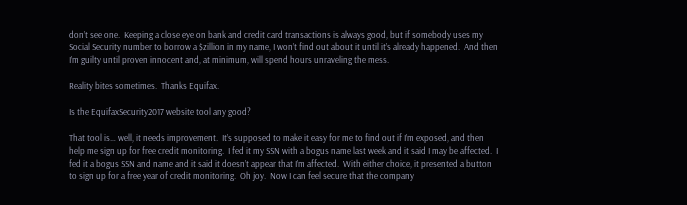don’t see one.  Keeping a close eye on bank and credit card transactions is always good, but if somebody uses my Social Security number to borrow a $zillion in my name, I won’t find out about it until it’s already happened.  And then I’m guilty until proven innocent and, at minimum, will spend hours unraveling the mess.

Reality bites sometimes.  Thanks Equifax.

Is the EquifaxSecurity2017 website tool any good?

That tool is… well, it needs improvement.  It’s supposed to make it easy for me to find out if I’m exposed, and then help me sign up for free credit monitoring.  I fed it my SSN with a bogus name last week and it said I may be affected.  I fed it a bogus SSN and name and it said it doesn’t appear that I’m affected.  With either choice, it presented a button to sign up for a free year of credit monitoring.  Oh joy.  Now I can feel secure that the company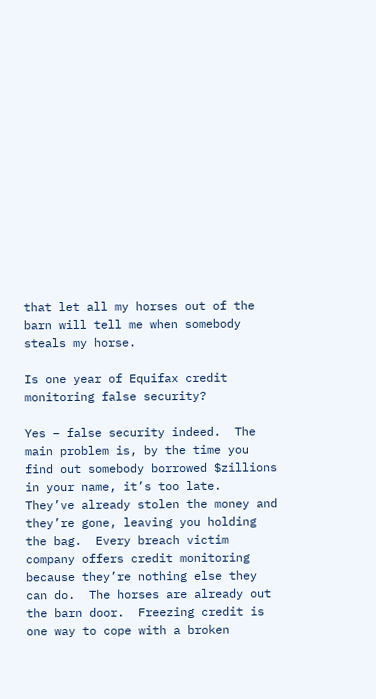that let all my horses out of the barn will tell me when somebody steals my horse.

Is one year of Equifax credit monitoring false security?

Yes – false security indeed.  The main problem is, by the time you find out somebody borrowed $zillions in your name, it’s too late.  They’ve already stolen the money and they’re gone, leaving you holding the bag.  Every breach victim company offers credit monitoring because they’re nothing else they can do.  The horses are already out the barn door.  Freezing credit is one way to cope with a broken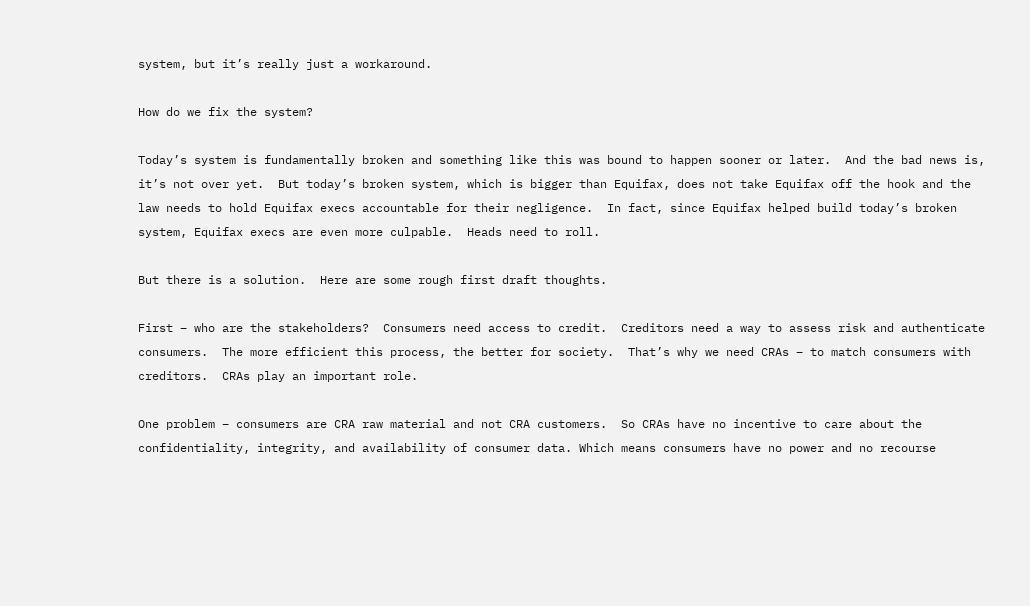system, but it’s really just a workaround.

How do we fix the system?

Today’s system is fundamentally broken and something like this was bound to happen sooner or later.  And the bad news is, it’s not over yet.  But today’s broken system, which is bigger than Equifax, does not take Equifax off the hook and the law needs to hold Equifax execs accountable for their negligence.  In fact, since Equifax helped build today’s broken system, Equifax execs are even more culpable.  Heads need to roll.

But there is a solution.  Here are some rough first draft thoughts.

First – who are the stakeholders?  Consumers need access to credit.  Creditors need a way to assess risk and authenticate consumers.  The more efficient this process, the better for society.  That’s why we need CRAs – to match consumers with creditors.  CRAs play an important role.

One problem – consumers are CRA raw material and not CRA customers.  So CRAs have no incentive to care about the confidentiality, integrity, and availability of consumer data. Which means consumers have no power and no recourse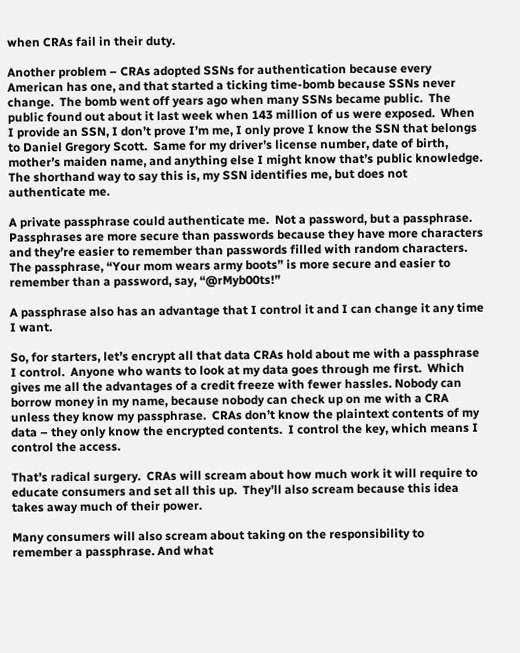when CRAs fail in their duty.

Another problem – CRAs adopted SSNs for authentication because every American has one, and that started a ticking time-bomb because SSNs never change.  The bomb went off years ago when many SSNs became public.  The public found out about it last week when 143 million of us were exposed.  When I provide an SSN, I don’t prove I’m me, I only prove I know the SSN that belongs to Daniel Gregory Scott.  Same for my driver’s license number, date of birth, mother’s maiden name, and anything else I might know that’s public knowledge.  The shorthand way to say this is, my SSN identifies me, but does not authenticate me.

A private passphrase could authenticate me.  Not a password, but a passphrase.  Passphrases are more secure than passwords because they have more characters and they’re easier to remember than passwords filled with random characters.  The passphrase, “Your mom wears army boots” is more secure and easier to remember than a password, say, “@rMyb00ts!”

A passphrase also has an advantage that I control it and I can change it any time I want.

So, for starters, let’s encrypt all that data CRAs hold about me with a passphrase I control.  Anyone who wants to look at my data goes through me first.  Which gives me all the advantages of a credit freeze with fewer hassles. Nobody can borrow money in my name, because nobody can check up on me with a CRA unless they know my passphrase.  CRAs don’t know the plaintext contents of my data – they only know the encrypted contents.  I control the key, which means I control the access.

That’s radical surgery.  CRAs will scream about how much work it will require to educate consumers and set all this up.  They’ll also scream because this idea takes away much of their power.

Many consumers will also scream about taking on the responsibility to remember a passphrase. And what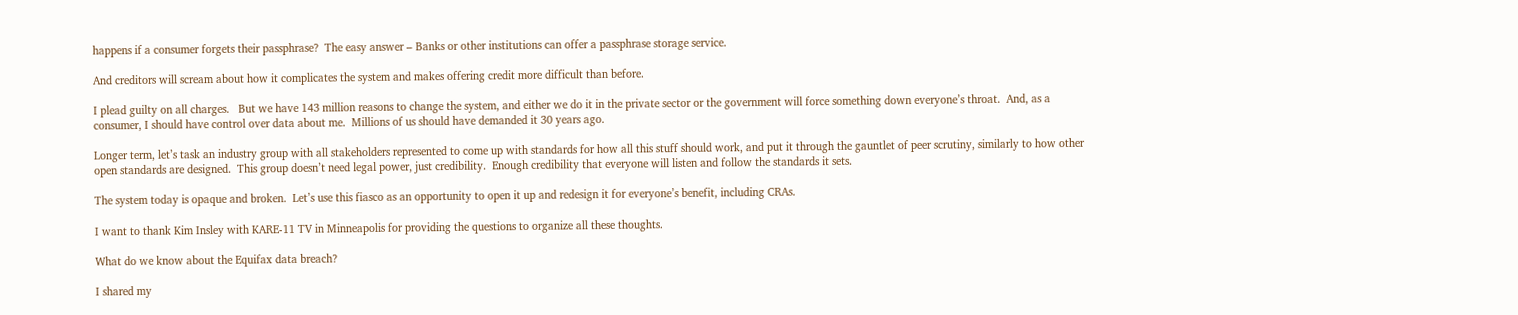happens if a consumer forgets their passphrase?  The easy answer – Banks or other institutions can offer a passphrase storage service.

And creditors will scream about how it complicates the system and makes offering credit more difficult than before.

I plead guilty on all charges.   But we have 143 million reasons to change the system, and either we do it in the private sector or the government will force something down everyone’s throat.  And, as a consumer, I should have control over data about me.  Millions of us should have demanded it 30 years ago.

Longer term, let’s task an industry group with all stakeholders represented to come up with standards for how all this stuff should work, and put it through the gauntlet of peer scrutiny, similarly to how other open standards are designed.  This group doesn’t need legal power, just credibility.  Enough credibility that everyone will listen and follow the standards it sets.

The system today is opaque and broken.  Let’s use this fiasco as an opportunity to open it up and redesign it for everyone’s benefit, including CRAs.

I want to thank Kim Insley with KARE-11 TV in Minneapolis for providing the questions to organize all these thoughts.

What do we know about the Equifax data breach?

I shared my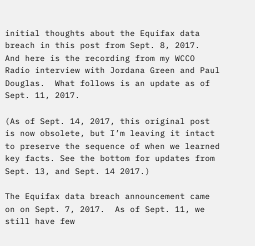initial thoughts about the Equifax data breach in this post from Sept. 8, 2017.  And here is the recording from my WCCO Radio interview with Jordana Green and Paul Douglas.  What follows is an update as of Sept. 11, 2017.

(As of Sept. 14, 2017, this original post is now obsolete, but I’m leaving it intact to preserve the sequence of when we learned key facts. See the bottom for updates from Sept. 13, and Sept. 14 2017.)

The Equifax data breach announcement came on on Sept. 7, 2017.  As of Sept. 11, we still have few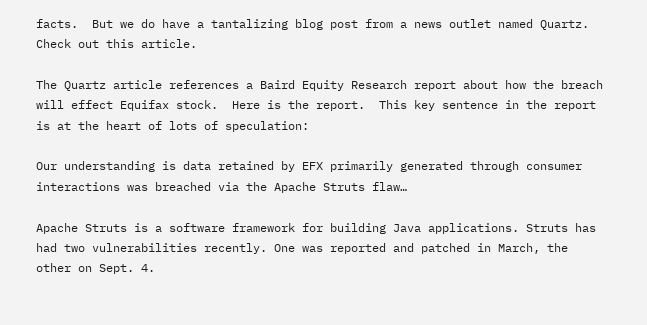facts.  But we do have a tantalizing blog post from a news outlet named Quartz.  Check out this article.

The Quartz article references a Baird Equity Research report about how the breach will effect Equifax stock.  Here is the report.  This key sentence in the report is at the heart of lots of speculation:

Our understanding is data retained by EFX primarily generated through consumer interactions was breached via the Apache Struts flaw…

Apache Struts is a software framework for building Java applications. Struts has had two vulnerabilities recently. One was reported and patched in March, the other on Sept. 4.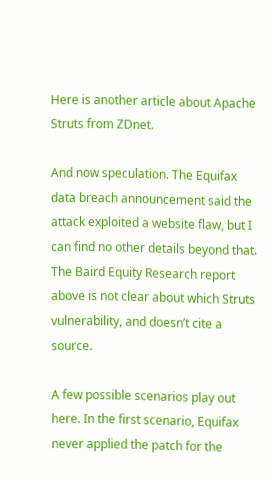Here is another article about Apache Struts from ZDnet.

And now speculation. The Equifax data breach announcement said the attack exploited a website flaw, but I can find no other details beyond that.  The Baird Equity Research report above is not clear about which Struts vulnerability, and doesn’t cite a source.

A few possible scenarios play out here. In the first scenario, Equifax never applied the patch for the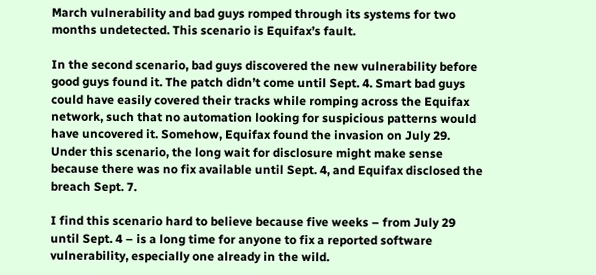March vulnerability and bad guys romped through its systems for two months undetected. This scenario is Equifax’s fault.

In the second scenario, bad guys discovered the new vulnerability before good guys found it. The patch didn’t come until Sept. 4. Smart bad guys could have easily covered their tracks while romping across the Equifax network, such that no automation looking for suspicious patterns would have uncovered it. Somehow, Equifax found the invasion on July 29. Under this scenario, the long wait for disclosure might make sense because there was no fix available until Sept. 4, and Equifax disclosed the breach Sept. 7.

I find this scenario hard to believe because five weeks – from July 29 until Sept. 4 – is a long time for anyone to fix a reported software vulnerability, especially one already in the wild.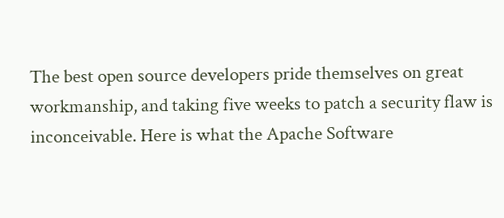The best open source developers pride themselves on great workmanship, and taking five weeks to patch a security flaw is inconceivable. Here is what the Apache Software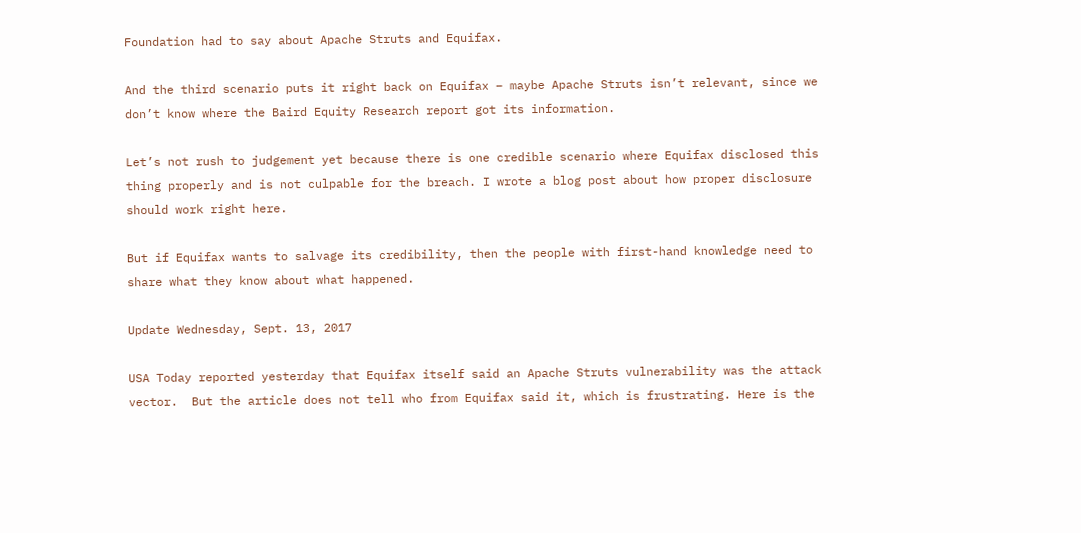Foundation had to say about Apache Struts and Equifax.

And the third scenario puts it right back on Equifax – maybe Apache Struts isn’t relevant, since we don’t know where the Baird Equity Research report got its information.

Let’s not rush to judgement yet because there is one credible scenario where Equifax disclosed this thing properly and is not culpable for the breach. I wrote a blog post about how proper disclosure should work right here.

But if Equifax wants to salvage its credibility, then the people with first-hand knowledge need to share what they know about what happened.

Update Wednesday, Sept. 13, 2017

USA Today reported yesterday that Equifax itself said an Apache Struts vulnerability was the attack vector.  But the article does not tell who from Equifax said it, which is frustrating. Here is the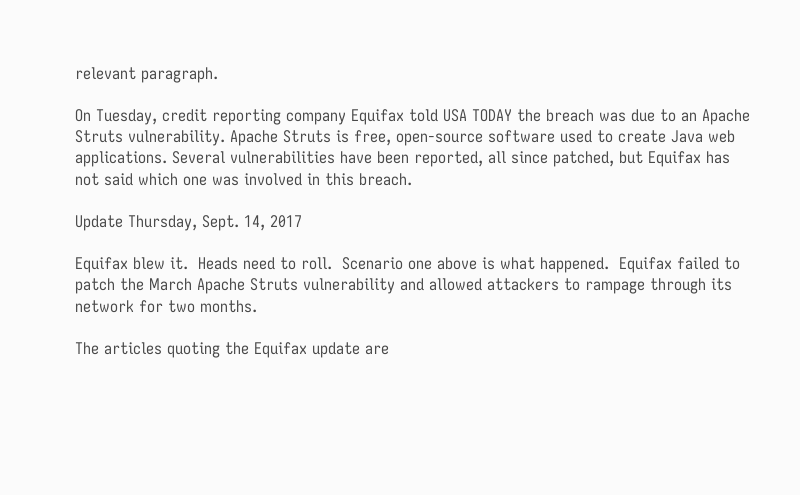relevant paragraph.

On Tuesday, credit reporting company Equifax told USA TODAY the breach was due to an Apache Struts vulnerability. Apache Struts is free, open-source software used to create Java web applications. Several vulnerabilities have been reported, all since patched, but Equifax has not said which one was involved in this breach.

Update Thursday, Sept. 14, 2017

Equifax blew it.  Heads need to roll.  Scenario one above is what happened.  Equifax failed to patch the March Apache Struts vulnerability and allowed attackers to rampage through its network for two months.

The articles quoting the Equifax update are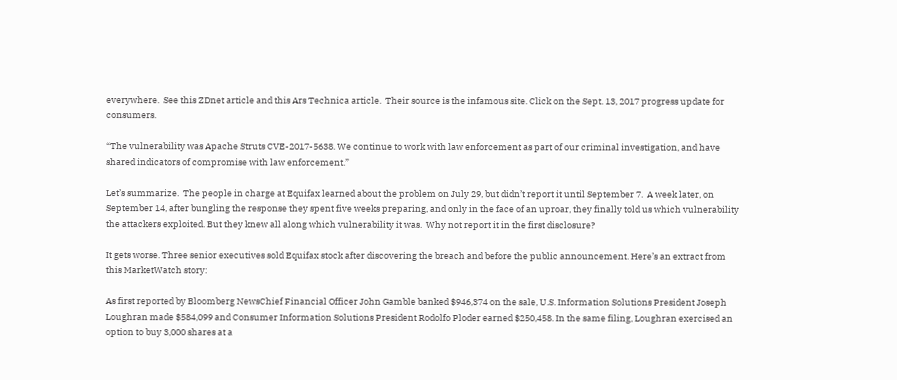everywhere.  See this ZDnet article and this Ars Technica article.  Their source is the infamous site. Click on the Sept. 13, 2017 progress update for consumers.

“The vulnerability was Apache Struts CVE-2017-5638. We continue to work with law enforcement as part of our criminal investigation, and have shared indicators of compromise with law enforcement.”

Let’s summarize.  The people in charge at Equifax learned about the problem on July 29, but didn’t report it until September 7.  A week later, on September 14, after bungling the response they spent five weeks preparing, and only in the face of an uproar, they finally told us which vulnerability the attackers exploited. But they knew all along which vulnerability it was.  Why not report it in the first disclosure?

It gets worse. Three senior executives sold Equifax stock after discovering the breach and before the public announcement. Here’s an extract from this MarketWatch story:

As first reported by Bloomberg NewsChief Financial Officer John Gamble banked $946,374 on the sale, U.S. Information Solutions President Joseph Loughran made $584,099 and Consumer Information Solutions President Rodolfo Ploder earned $250,458. In the same filing, Loughran exercised an option to buy 3,000 shares at a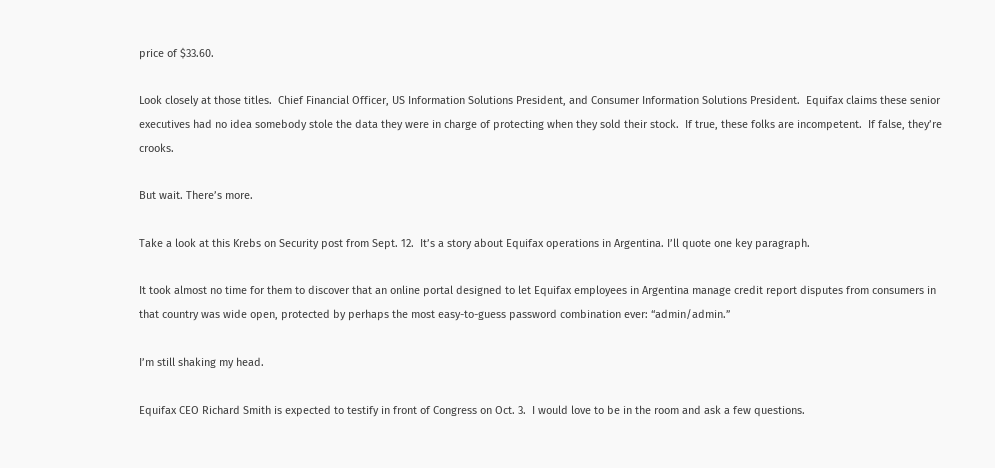price of $33.60.

Look closely at those titles.  Chief Financial Officer, US Information Solutions President, and Consumer Information Solutions President.  Equifax claims these senior executives had no idea somebody stole the data they were in charge of protecting when they sold their stock.  If true, these folks are incompetent.  If false, they’re crooks.

But wait. There’s more.

Take a look at this Krebs on Security post from Sept. 12.  It’s a story about Equifax operations in Argentina. I’ll quote one key paragraph.

It took almost no time for them to discover that an online portal designed to let Equifax employees in Argentina manage credit report disputes from consumers in that country was wide open, protected by perhaps the most easy-to-guess password combination ever: “admin/admin.”

I’m still shaking my head.

Equifax CEO Richard Smith is expected to testify in front of Congress on Oct. 3.  I would love to be in the room and ask a few questions.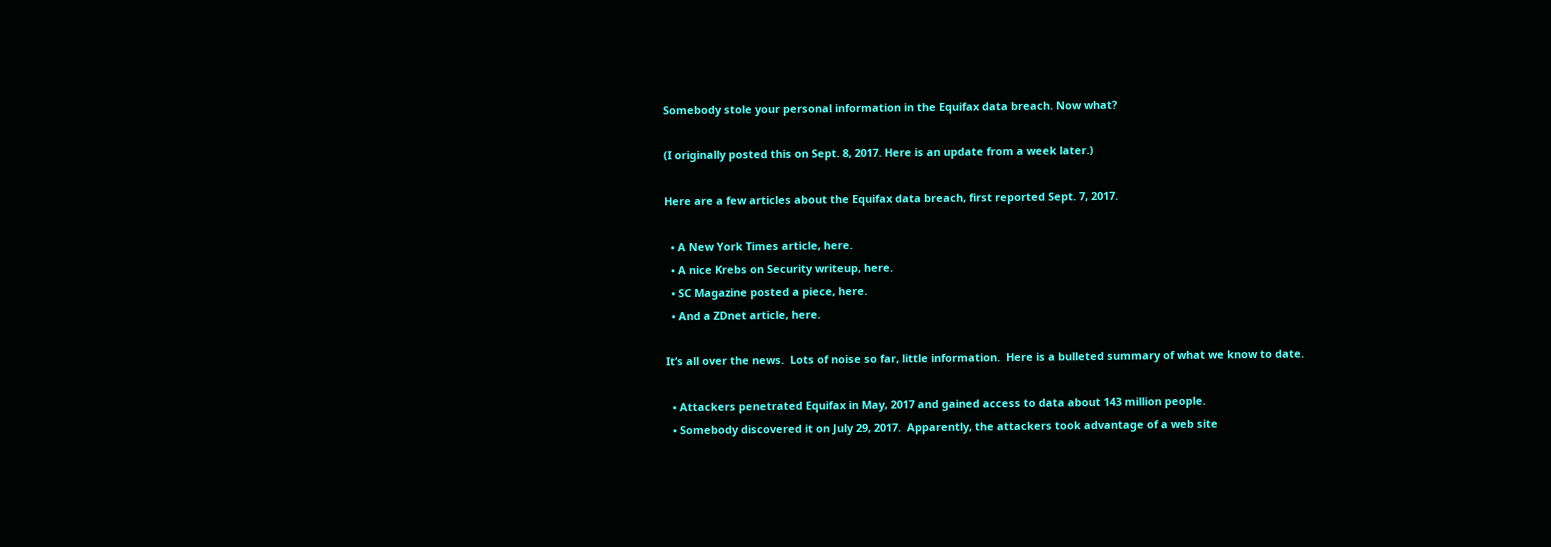Somebody stole your personal information in the Equifax data breach. Now what?

(I originally posted this on Sept. 8, 2017. Here is an update from a week later.)

Here are a few articles about the Equifax data breach, first reported Sept. 7, 2017.

  • A New York Times article, here.
  • A nice Krebs on Security writeup, here.
  • SC Magazine posted a piece, here.
  • And a ZDnet article, here.

It’s all over the news.  Lots of noise so far, little information.  Here is a bulleted summary of what we know to date.

  • Attackers penetrated Equifax in May, 2017 and gained access to data about 143 million people.
  • Somebody discovered it on July 29, 2017.  Apparently, the attackers took advantage of a web site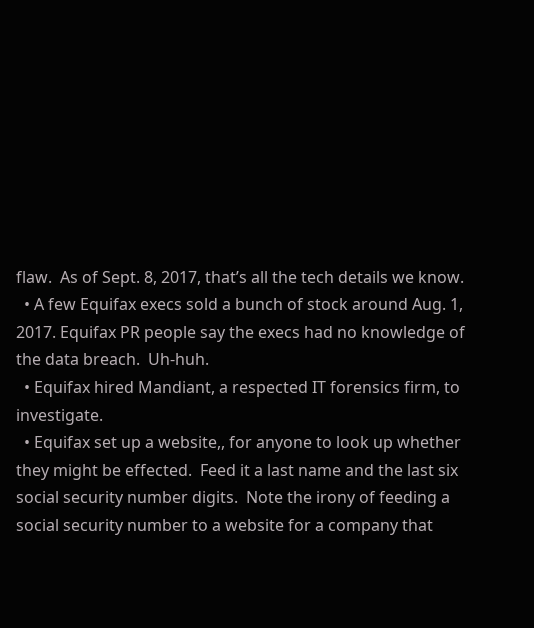flaw.  As of Sept. 8, 2017, that’s all the tech details we know.
  • A few Equifax execs sold a bunch of stock around Aug. 1, 2017. Equifax PR people say the execs had no knowledge of the data breach.  Uh-huh.
  • Equifax hired Mandiant, a respected IT forensics firm, to investigate.
  • Equifax set up a website,, for anyone to look up whether they might be effected.  Feed it a last name and the last six social security number digits.  Note the irony of feeding a social security number to a website for a company that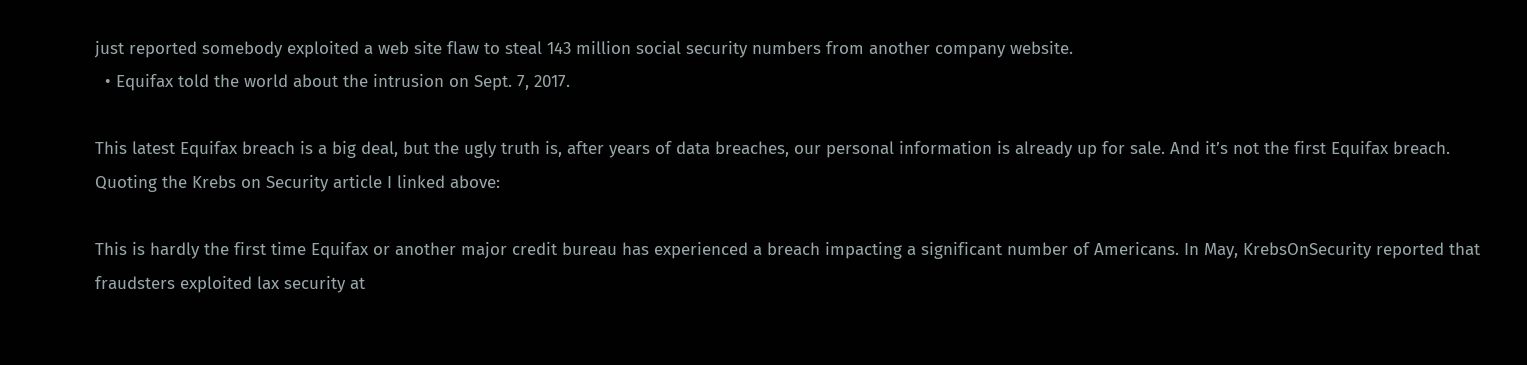just reported somebody exploited a web site flaw to steal 143 million social security numbers from another company website.
  • Equifax told the world about the intrusion on Sept. 7, 2017.

This latest Equifax breach is a big deal, but the ugly truth is, after years of data breaches, our personal information is already up for sale. And it’s not the first Equifax breach.  Quoting the Krebs on Security article I linked above:

This is hardly the first time Equifax or another major credit bureau has experienced a breach impacting a significant number of Americans. In May, KrebsOnSecurity reported that fraudsters exploited lax security at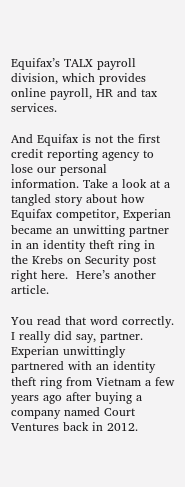Equifax’s TALX payroll division, which provides online payroll, HR and tax services.

And Equifax is not the first credit reporting agency to lose our personal information. Take a look at a tangled story about how Equifax competitor, Experian became an unwitting partner in an identity theft ring in the Krebs on Security post right here.  Here’s another article.

You read that word correctly.  I really did say, partner.  Experian unwittingly partnered with an identity theft ring from Vietnam a few years ago after buying a company named Court Ventures back in 2012.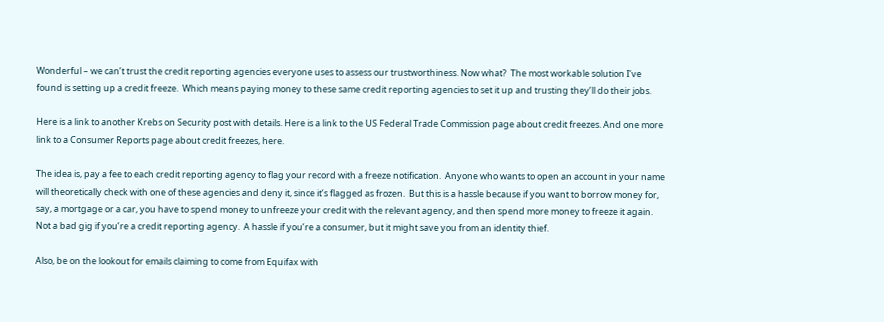Wonderful – we can’t trust the credit reporting agencies everyone uses to assess our trustworthiness. Now what?  The most workable solution I’ve found is setting up a credit freeze.  Which means paying money to these same credit reporting agencies to set it up and trusting they’ll do their jobs.

Here is a link to another Krebs on Security post with details. Here is a link to the US Federal Trade Commission page about credit freezes. And one more link to a Consumer Reports page about credit freezes, here.

The idea is, pay a fee to each credit reporting agency to flag your record with a freeze notification.  Anyone who wants to open an account in your name will theoretically check with one of these agencies and deny it, since it’s flagged as frozen.  But this is a hassle because if you want to borrow money for, say, a mortgage or a car, you have to spend money to unfreeze your credit with the relevant agency, and then spend more money to freeze it again. Not a bad gig if you’re a credit reporting agency.  A hassle if you’re a consumer, but it might save you from an identity thief.

Also, be on the lookout for emails claiming to come from Equifax with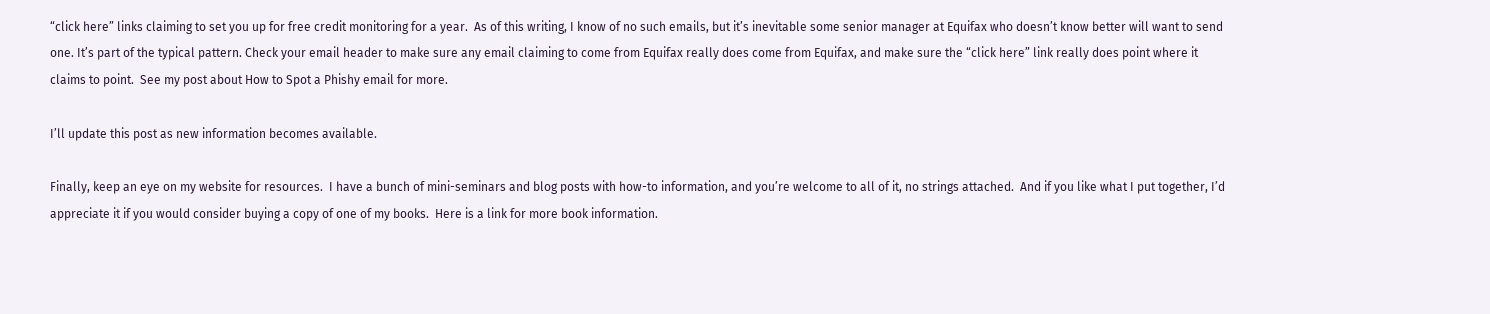“click here” links claiming to set you up for free credit monitoring for a year.  As of this writing, I know of no such emails, but it’s inevitable some senior manager at Equifax who doesn’t know better will want to send one. It’s part of the typical pattern. Check your email header to make sure any email claiming to come from Equifax really does come from Equifax, and make sure the “click here” link really does point where it claims to point.  See my post about How to Spot a Phishy email for more.

I’ll update this post as new information becomes available.

Finally, keep an eye on my website for resources.  I have a bunch of mini-seminars and blog posts with how-to information, and you’re welcome to all of it, no strings attached.  And if you like what I put together, I’d appreciate it if you would consider buying a copy of one of my books.  Here is a link for more book information.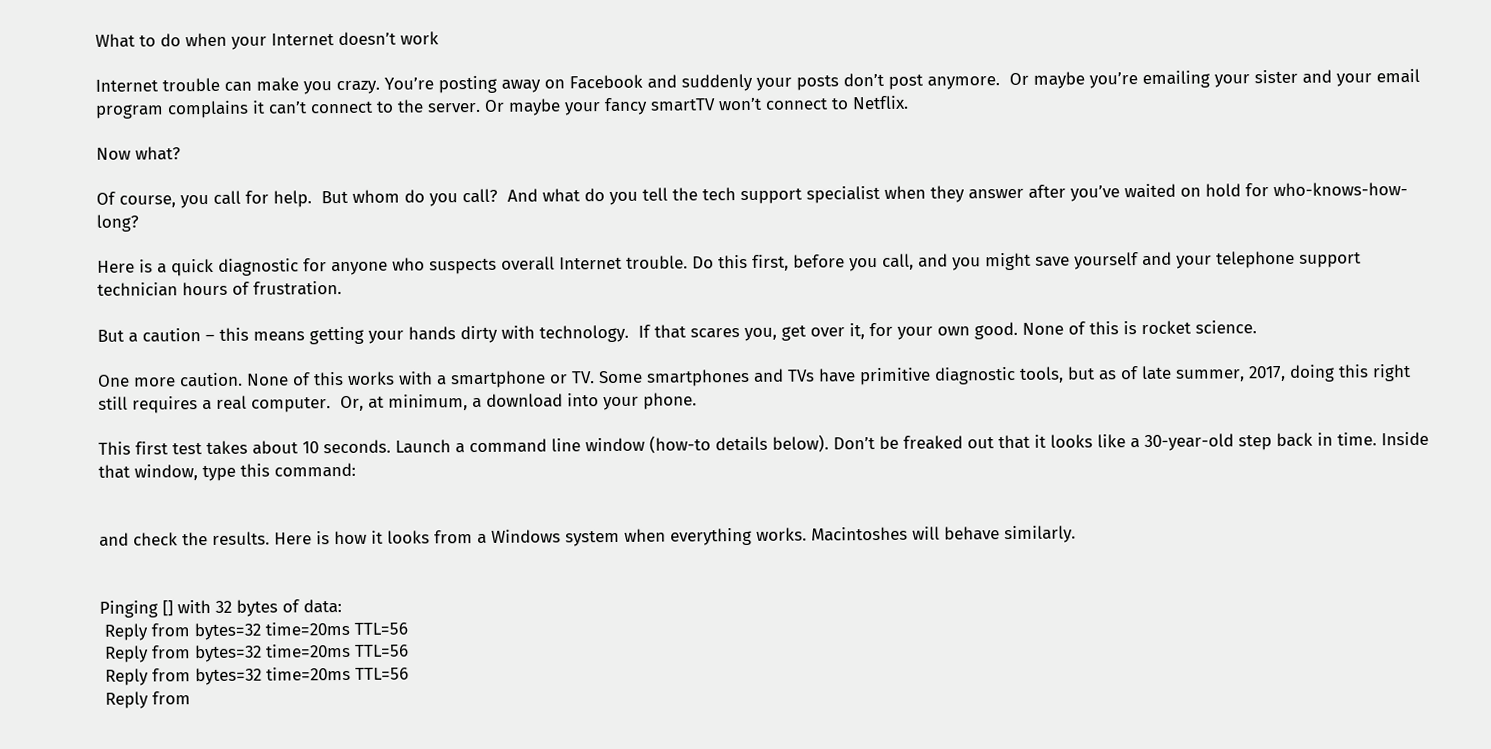What to do when your Internet doesn’t work

Internet trouble can make you crazy. You’re posting away on Facebook and suddenly your posts don’t post anymore.  Or maybe you’re emailing your sister and your email program complains it can’t connect to the server. Or maybe your fancy smartTV won’t connect to Netflix.

Now what?

Of course, you call for help.  But whom do you call?  And what do you tell the tech support specialist when they answer after you’ve waited on hold for who-knows-how-long?

Here is a quick diagnostic for anyone who suspects overall Internet trouble. Do this first, before you call, and you might save yourself and your telephone support technician hours of frustration.

But a caution – this means getting your hands dirty with technology.  If that scares you, get over it, for your own good. None of this is rocket science.

One more caution. None of this works with a smartphone or TV. Some smartphones and TVs have primitive diagnostic tools, but as of late summer, 2017, doing this right still requires a real computer.  Or, at minimum, a download into your phone.

This first test takes about 10 seconds. Launch a command line window (how-to details below). Don’t be freaked out that it looks like a 30-year-old step back in time. Inside that window, type this command:


and check the results. Here is how it looks from a Windows system when everything works. Macintoshes will behave similarly.


Pinging [] with 32 bytes of data:
 Reply from bytes=32 time=20ms TTL=56
 Reply from bytes=32 time=20ms TTL=56
 Reply from bytes=32 time=20ms TTL=56
 Reply from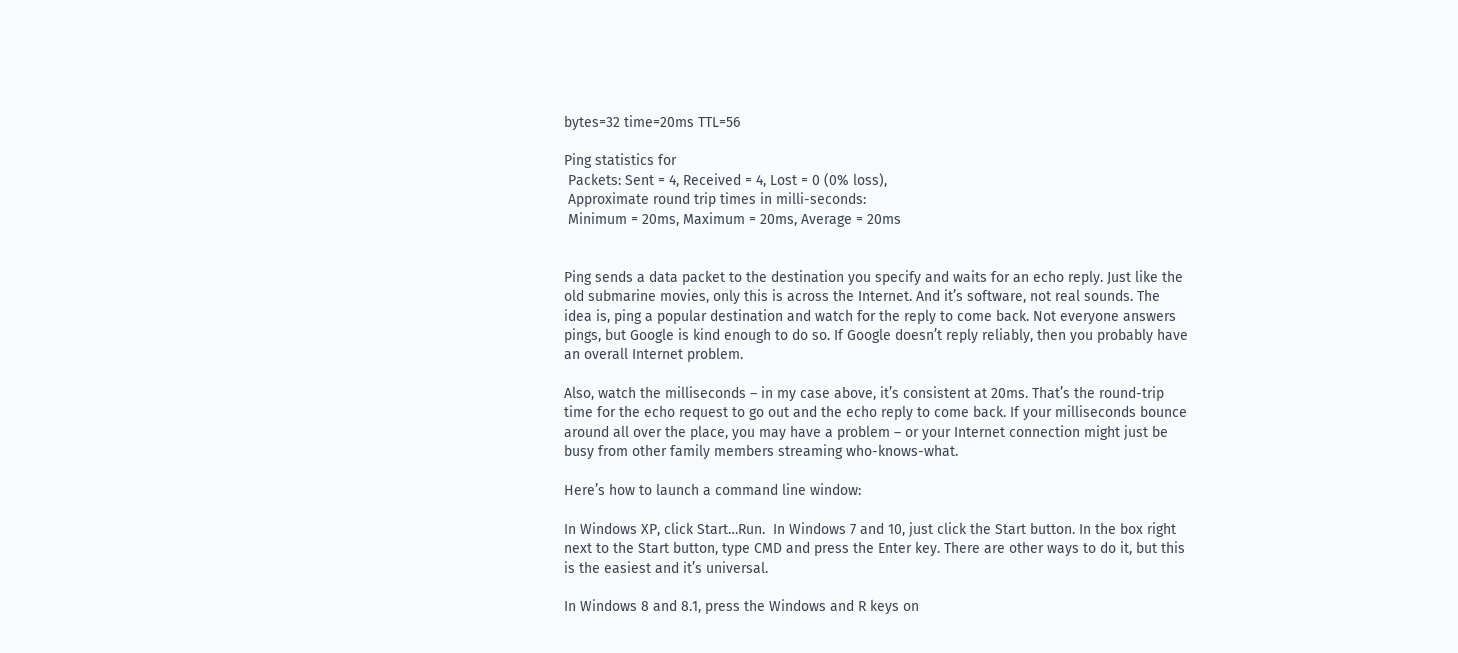bytes=32 time=20ms TTL=56

Ping statistics for
 Packets: Sent = 4, Received = 4, Lost = 0 (0% loss),
 Approximate round trip times in milli-seconds:
 Minimum = 20ms, Maximum = 20ms, Average = 20ms


Ping sends a data packet to the destination you specify and waits for an echo reply. Just like the old submarine movies, only this is across the Internet. And it’s software, not real sounds. The idea is, ping a popular destination and watch for the reply to come back. Not everyone answers pings, but Google is kind enough to do so. If Google doesn’t reply reliably, then you probably have an overall Internet problem.

Also, watch the milliseconds – in my case above, it’s consistent at 20ms. That’s the round-trip time for the echo request to go out and the echo reply to come back. If your milliseconds bounce around all over the place, you may have a problem – or your Internet connection might just be busy from other family members streaming who-knows-what.

Here’s how to launch a command line window:

In Windows XP, click Start…Run.  In Windows 7 and 10, just click the Start button. In the box right next to the Start button, type CMD and press the Enter key. There are other ways to do it, but this is the easiest and it’s universal.

In Windows 8 and 8.1, press the Windows and R keys on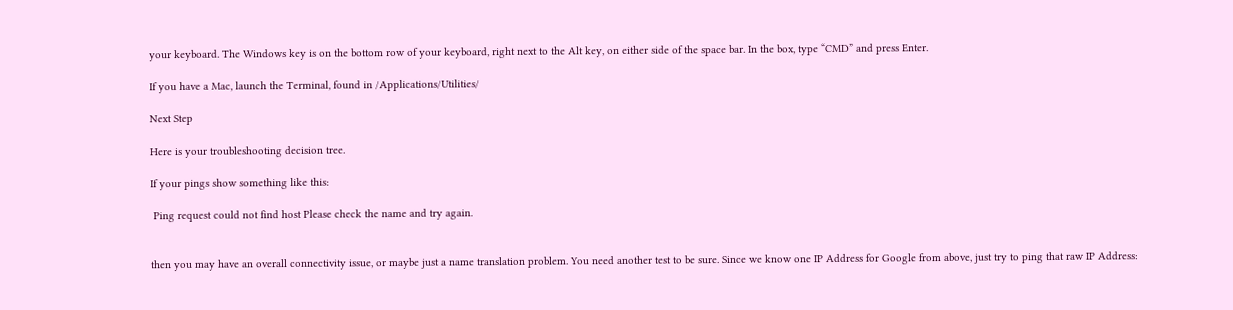your keyboard. The Windows key is on the bottom row of your keyboard, right next to the Alt key, on either side of the space bar. In the box, type “CMD” and press Enter.

If you have a Mac, launch the Terminal, found in /Applications/Utilities/

Next Step

Here is your troubleshooting decision tree.

If your pings show something like this:

 Ping request could not find host Please check the name and try again.


then you may have an overall connectivity issue, or maybe just a name translation problem. You need another test to be sure. Since we know one IP Address for Google from above, just try to ping that raw IP Address: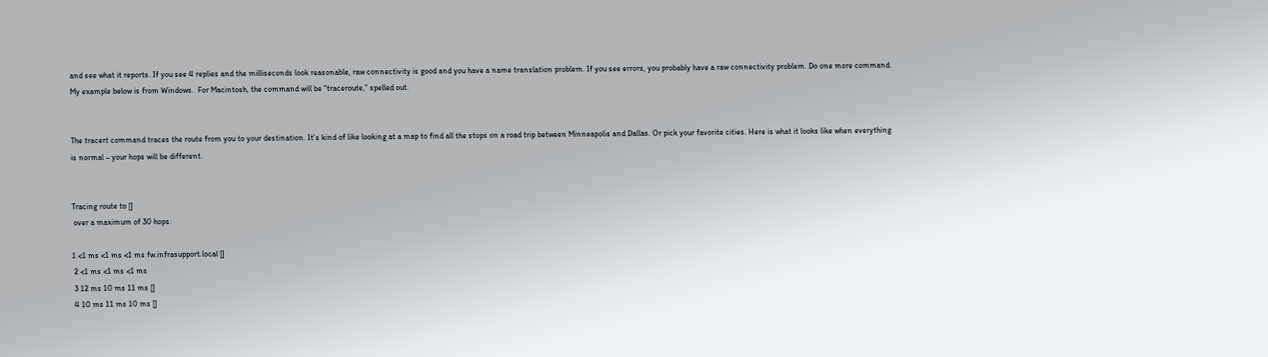and see what it reports. If you see 4 replies and the milliseconds look reasonable, raw connectivity is good and you have a name translation problem. If you see errors, you probably have a raw connectivity problem. Do one more command. My example below is from Windows.  For Macintosh, the command will be “traceroute,” spelled out.


The tracert command traces the route from you to your destination. It’s kind of like looking at a map to find all the stops on a road trip between Minneapolis and Dallas. Or pick your favorite cities. Here is what it looks like when everything is normal – your hops will be different.


Tracing route to []
 over a maximum of 30 hops:

1 <1 ms <1 ms <1 ms fw.infrasupport.local []
 2 <1 ms <1 ms <1 ms
 3 12 ms 10 ms 11 ms []
 4 10 ms 11 ms 10 ms []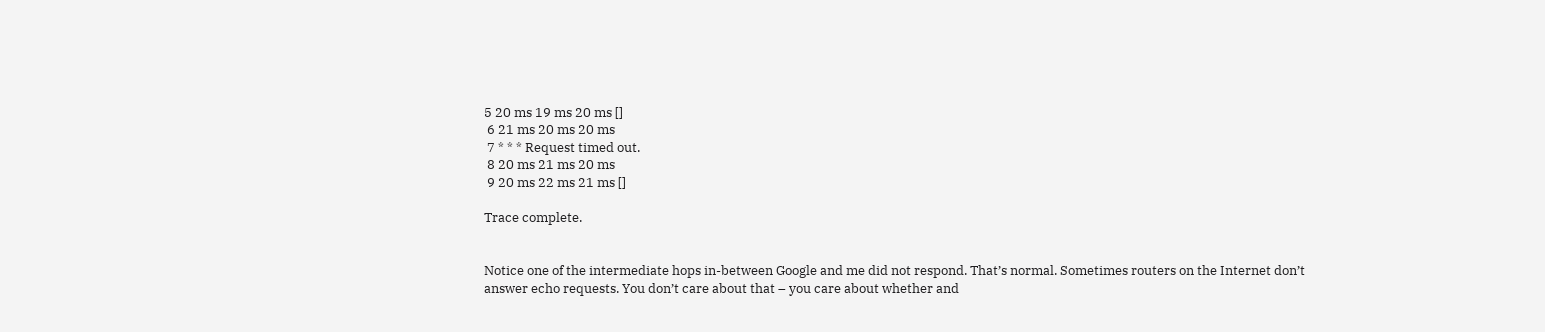5 20 ms 19 ms 20 ms []
 6 21 ms 20 ms 20 ms
 7 * * * Request timed out.
 8 20 ms 21 ms 20 ms
 9 20 ms 22 ms 21 ms []

Trace complete.


Notice one of the intermediate hops in-between Google and me did not respond. That’s normal. Sometimes routers on the Internet don’t answer echo requests. You don’t care about that – you care about whether and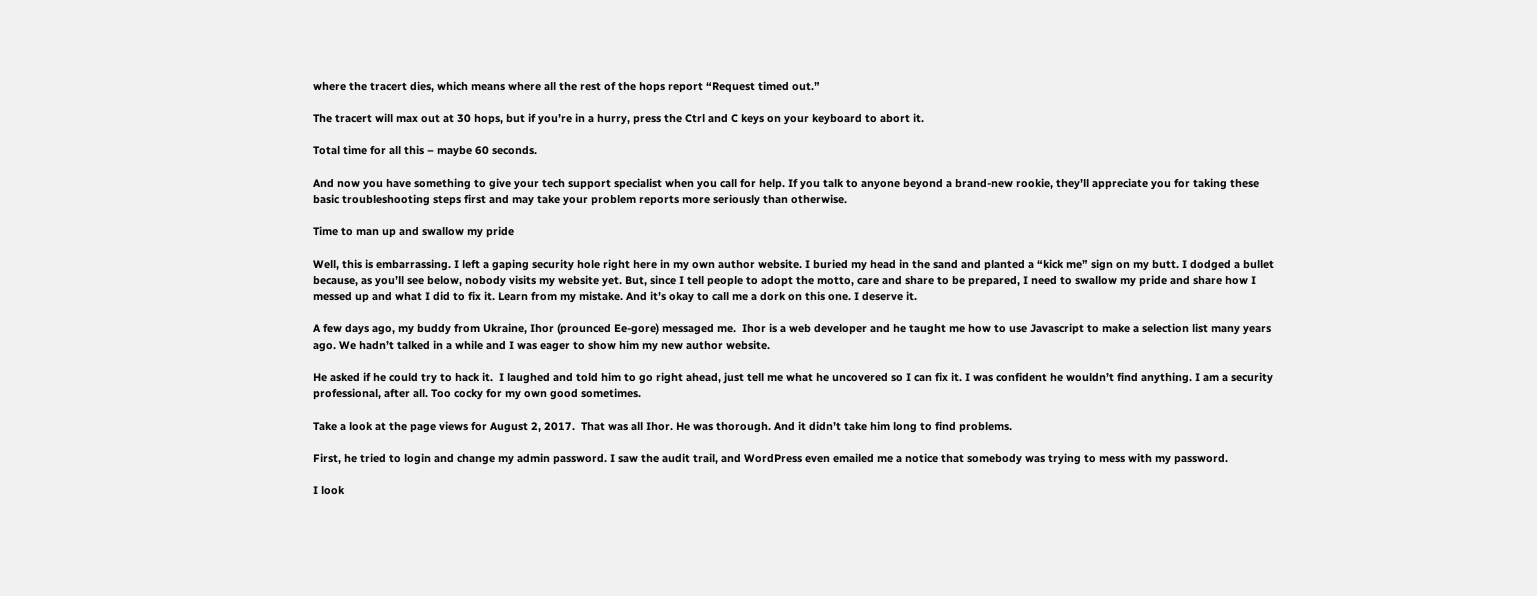where the tracert dies, which means where all the rest of the hops report “Request timed out.”

The tracert will max out at 30 hops, but if you’re in a hurry, press the Ctrl and C keys on your keyboard to abort it.

Total time for all this – maybe 60 seconds.

And now you have something to give your tech support specialist when you call for help. If you talk to anyone beyond a brand-new rookie, they’ll appreciate you for taking these basic troubleshooting steps first and may take your problem reports more seriously than otherwise.

Time to man up and swallow my pride

Well, this is embarrassing. I left a gaping security hole right here in my own author website. I buried my head in the sand and planted a “kick me” sign on my butt. I dodged a bullet because, as you’ll see below, nobody visits my website yet. But, since I tell people to adopt the motto, care and share to be prepared, I need to swallow my pride and share how I messed up and what I did to fix it. Learn from my mistake. And it’s okay to call me a dork on this one. I deserve it.

A few days ago, my buddy from Ukraine, Ihor (prounced Ee-gore) messaged me.  Ihor is a web developer and he taught me how to use Javascript to make a selection list many years ago. We hadn’t talked in a while and I was eager to show him my new author website.

He asked if he could try to hack it.  I laughed and told him to go right ahead, just tell me what he uncovered so I can fix it. I was confident he wouldn’t find anything. I am a security professional, after all. Too cocky for my own good sometimes.

Take a look at the page views for August 2, 2017.  That was all Ihor. He was thorough. And it didn’t take him long to find problems.

First, he tried to login and change my admin password. I saw the audit trail, and WordPress even emailed me a notice that somebody was trying to mess with my password.

I look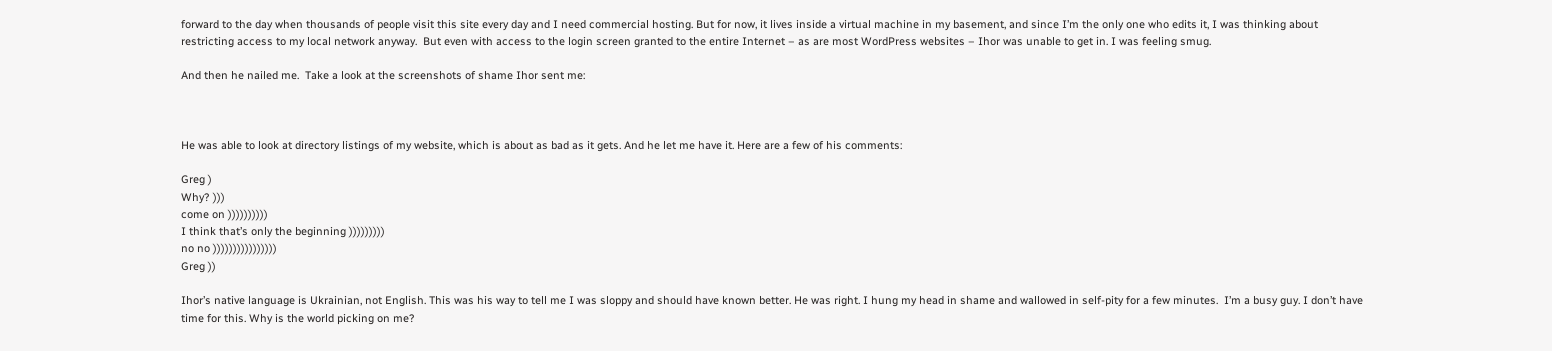forward to the day when thousands of people visit this site every day and I need commercial hosting. But for now, it lives inside a virtual machine in my basement, and since I’m the only one who edits it, I was thinking about restricting access to my local network anyway.  But even with access to the login screen granted to the entire Internet – as are most WordPress websites – Ihor was unable to get in. I was feeling smug.

And then he nailed me.  Take a look at the screenshots of shame Ihor sent me:



He was able to look at directory listings of my website, which is about as bad as it gets. And he let me have it. Here are a few of his comments:

Greg )
Why? )))
come on ))))))))))
I think that’s only the beginning )))))))))
no no ))))))))))))))))
Greg ))

Ihor’s native language is Ukrainian, not English. This was his way to tell me I was sloppy and should have known better. He was right. I hung my head in shame and wallowed in self-pity for a few minutes.  I’m a busy guy. I don’t have time for this. Why is the world picking on me?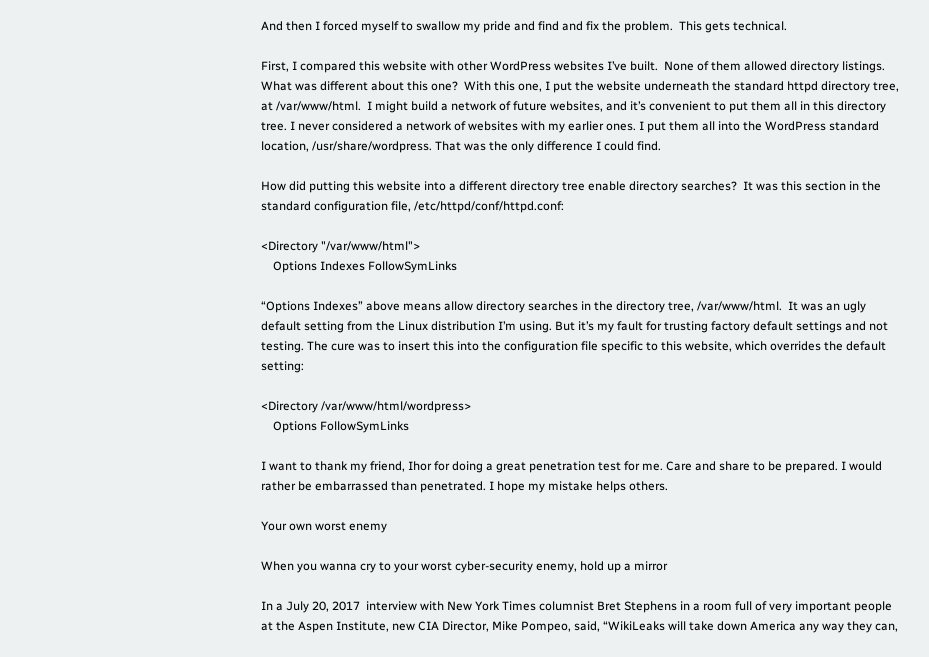And then I forced myself to swallow my pride and find and fix the problem.  This gets technical.

First, I compared this website with other WordPress websites I’ve built.  None of them allowed directory listings.  What was different about this one?  With this one, I put the website underneath the standard httpd directory tree, at /var/www/html.  I might build a network of future websites, and it’s convenient to put them all in this directory tree. I never considered a network of websites with my earlier ones. I put them all into the WordPress standard location, /usr/share/wordpress. That was the only difference I could find.

How did putting this website into a different directory tree enable directory searches?  It was this section in the standard configuration file, /etc/httpd/conf/httpd.conf:

<Directory "/var/www/html">
    Options Indexes FollowSymLinks

“Options Indexes” above means allow directory searches in the directory tree, /var/www/html.  It was an ugly default setting from the Linux distribution I’m using. But it’s my fault for trusting factory default settings and not testing. The cure was to insert this into the configuration file specific to this website, which overrides the default setting:

<Directory /var/www/html/wordpress>
    Options FollowSymLinks

I want to thank my friend, Ihor for doing a great penetration test for me. Care and share to be prepared. I would rather be embarrassed than penetrated. I hope my mistake helps others.

Your own worst enemy

When you wanna cry to your worst cyber-security enemy, hold up a mirror

In a July 20, 2017  interview with New York Times columnist Bret Stephens in a room full of very important people at the Aspen Institute, new CIA Director, Mike Pompeo, said, “WikiLeaks will take down America any way they can,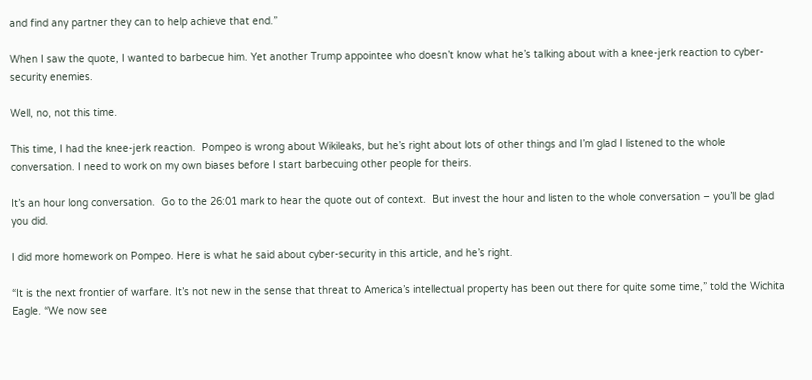and find any partner they can to help achieve that end.”

When I saw the quote, I wanted to barbecue him. Yet another Trump appointee who doesn’t know what he’s talking about with a knee-jerk reaction to cyber-security enemies.

Well, no, not this time.

This time, I had the knee-jerk reaction.  Pompeo is wrong about Wikileaks, but he’s right about lots of other things and I’m glad I listened to the whole conversation. I need to work on my own biases before I start barbecuing other people for theirs.

It’s an hour long conversation.  Go to the 26:01 mark to hear the quote out of context.  But invest the hour and listen to the whole conversation – you’ll be glad you did.

I did more homework on Pompeo. Here is what he said about cyber-security in this article, and he’s right.

“It is the next frontier of warfare. It’s not new in the sense that threat to America’s intellectual property has been out there for quite some time,” told the Wichita Eagle. “We now see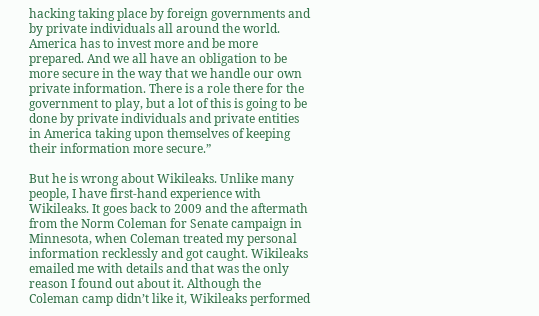hacking taking place by foreign governments and by private individuals all around the world. America has to invest more and be more prepared. And we all have an obligation to be more secure in the way that we handle our own private information. There is a role there for the government to play, but a lot of this is going to be done by private individuals and private entities in America taking upon themselves of keeping their information more secure.”

But he is wrong about Wikileaks. Unlike many people, I have first-hand experience with Wikileaks. It goes back to 2009 and the aftermath from the Norm Coleman for Senate campaign in Minnesota, when Coleman treated my personal information recklessly and got caught. Wikileaks emailed me with details and that was the only reason I found out about it. Although the Coleman camp didn’t like it, Wikileaks performed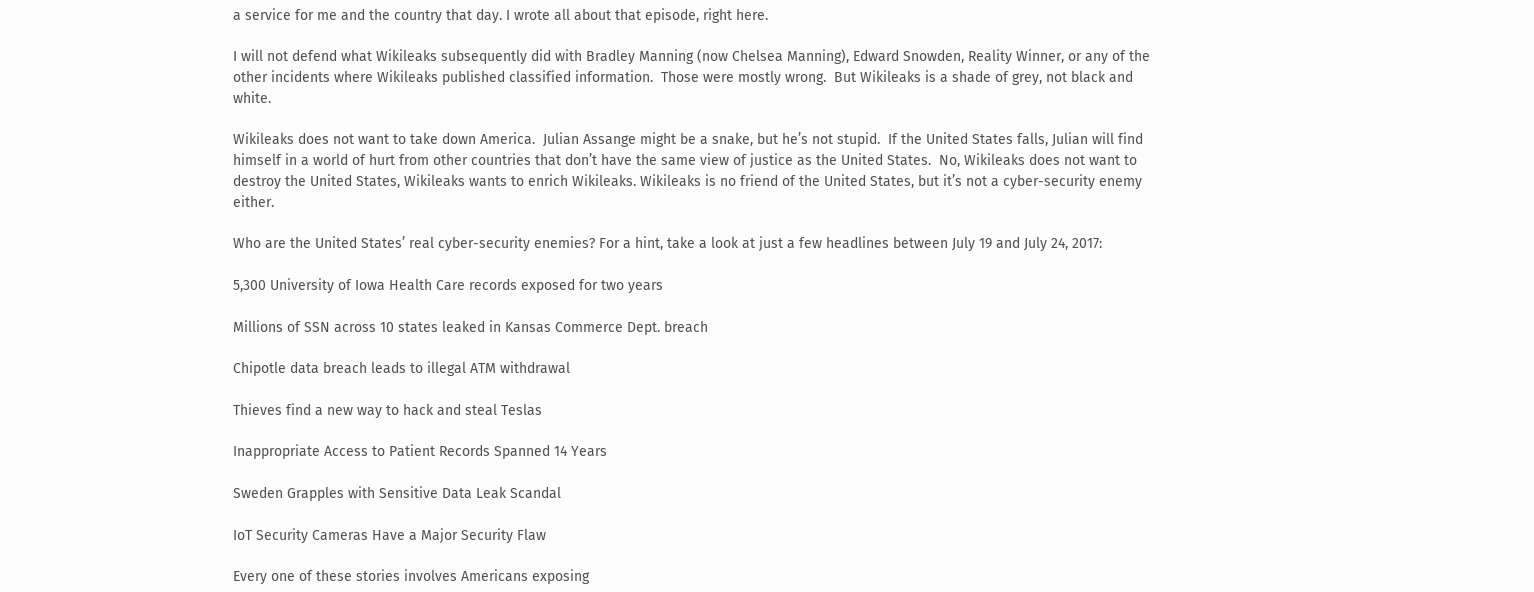a service for me and the country that day. I wrote all about that episode, right here.

I will not defend what Wikileaks subsequently did with Bradley Manning (now Chelsea Manning), Edward Snowden, Reality Winner, or any of the other incidents where Wikileaks published classified information.  Those were mostly wrong.  But Wikileaks is a shade of grey, not black and white.

Wikileaks does not want to take down America.  Julian Assange might be a snake, but he’s not stupid.  If the United States falls, Julian will find himself in a world of hurt from other countries that don’t have the same view of justice as the United States.  No, Wikileaks does not want to destroy the United States, Wikileaks wants to enrich Wikileaks. Wikileaks is no friend of the United States, but it’s not a cyber-security enemy either.

Who are the United States’ real cyber-security enemies? For a hint, take a look at just a few headlines between July 19 and July 24, 2017:

5,300 University of Iowa Health Care records exposed for two years

Millions of SSN across 10 states leaked in Kansas Commerce Dept. breach

Chipotle data breach leads to illegal ATM withdrawal

Thieves find a new way to hack and steal Teslas

Inappropriate Access to Patient Records Spanned 14 Years

Sweden Grapples with Sensitive Data Leak Scandal

IoT Security Cameras Have a Major Security Flaw

Every one of these stories involves Americans exposing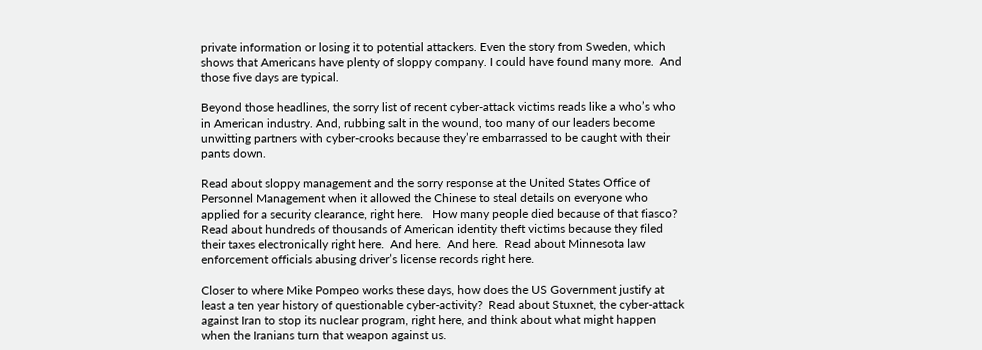private information or losing it to potential attackers. Even the story from Sweden, which shows that Americans have plenty of sloppy company. I could have found many more.  And those five days are typical.

Beyond those headlines, the sorry list of recent cyber-attack victims reads like a who’s who in American industry. And, rubbing salt in the wound, too many of our leaders become unwitting partners with cyber-crooks because they’re embarrassed to be caught with their pants down.

Read about sloppy management and the sorry response at the United States Office of Personnel Management when it allowed the Chinese to steal details on everyone who applied for a security clearance, right here.   How many people died because of that fiasco? Read about hundreds of thousands of American identity theft victims because they filed their taxes electronically right here.  And here.  And here.  Read about Minnesota law enforcement officials abusing driver’s license records right here.

Closer to where Mike Pompeo works these days, how does the US Government justify at least a ten year history of questionable cyber-activity?  Read about Stuxnet, the cyber-attack against Iran to stop its nuclear program, right here, and think about what might happen when the Iranians turn that weapon against us.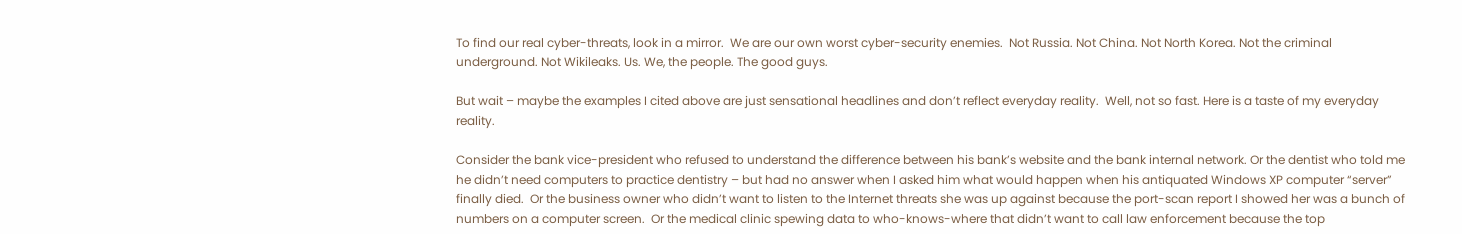To find our real cyber-threats, look in a mirror.  We are our own worst cyber-security enemies.  Not Russia. Not China. Not North Korea. Not the criminal underground. Not Wikileaks. Us. We, the people. The good guys.

But wait – maybe the examples I cited above are just sensational headlines and don’t reflect everyday reality.  Well, not so fast. Here is a taste of my everyday reality.

Consider the bank vice-president who refused to understand the difference between his bank’s website and the bank internal network. Or the dentist who told me he didn’t need computers to practice dentistry – but had no answer when I asked him what would happen when his antiquated Windows XP computer “server” finally died.  Or the business owner who didn’t want to listen to the Internet threats she was up against because the port-scan report I showed her was a bunch of numbers on a computer screen.  Or the medical clinic spewing data to who-knows-where that didn’t want to call law enforcement because the top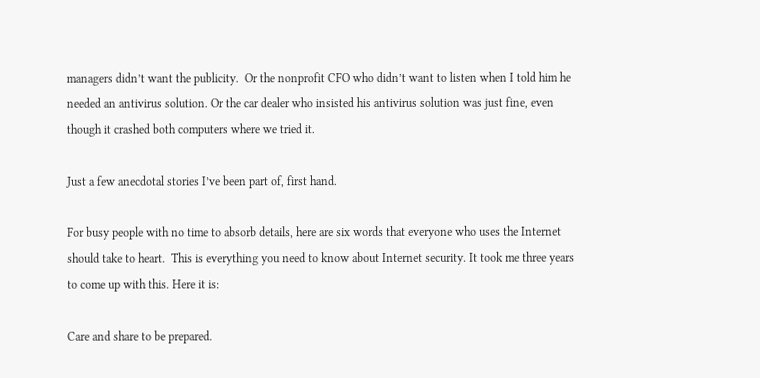managers didn’t want the publicity.  Or the nonprofit CFO who didn’t want to listen when I told him he needed an antivirus solution. Or the car dealer who insisted his antivirus solution was just fine, even though it crashed both computers where we tried it.

Just a few anecdotal stories I’ve been part of, first hand.

For busy people with no time to absorb details, here are six words that everyone who uses the Internet should take to heart.  This is everything you need to know about Internet security. It took me three years to come up with this. Here it is:

Care and share to be prepared.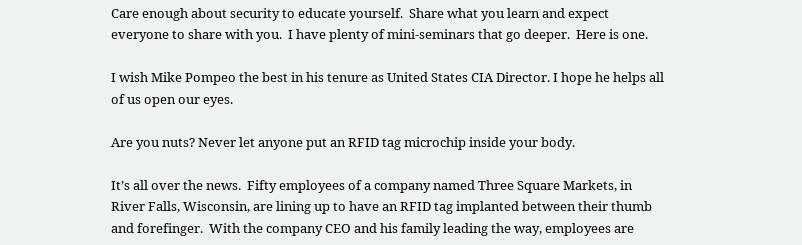Care enough about security to educate yourself.  Share what you learn and expect everyone to share with you.  I have plenty of mini-seminars that go deeper.  Here is one.

I wish Mike Pompeo the best in his tenure as United States CIA Director. I hope he helps all of us open our eyes.

Are you nuts? Never let anyone put an RFID tag microchip inside your body.

It’s all over the news.  Fifty employees of a company named Three Square Markets, in River Falls, Wisconsin, are lining up to have an RFID tag implanted between their thumb and forefinger.  With the company CEO and his family leading the way, employees are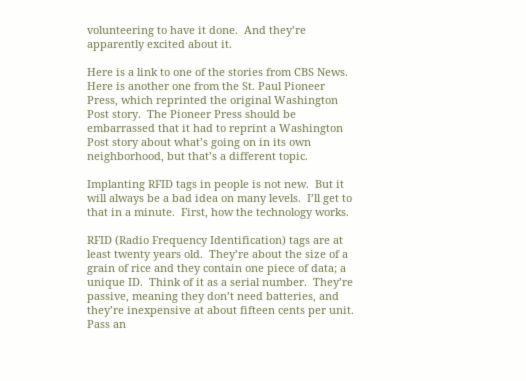volunteering to have it done.  And they’re apparently excited about it.

Here is a link to one of the stories from CBS News.  Here is another one from the St. Paul Pioneer Press, which reprinted the original Washington Post story.  The Pioneer Press should be embarrassed that it had to reprint a Washington Post story about what’s going on in its own neighborhood, but that’s a different topic.

Implanting RFID tags in people is not new.  But it will always be a bad idea on many levels.  I’ll get to that in a minute.  First, how the technology works.

RFID (Radio Frequency Identification) tags are at least twenty years old.  They’re about the size of a grain of rice and they contain one piece of data; a unique ID.  Think of it as a serial number.  They’re passive, meaning they don’t need batteries, and they’re inexpensive at about fifteen cents per unit.  Pass an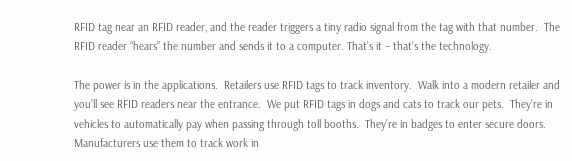RFID tag near an RFID reader, and the reader triggers a tiny radio signal from the tag with that number.  The RFID reader “hears” the number and sends it to a computer. That’s it – that’s the technology.

The power is in the applications.  Retailers use RFID tags to track inventory.  Walk into a modern retailer and you’ll see RFID readers near the entrance.  We put RFID tags in dogs and cats to track our pets.  They’re in vehicles to automatically pay when passing through toll booths.  They’re in badges to enter secure doors.  Manufacturers use them to track work in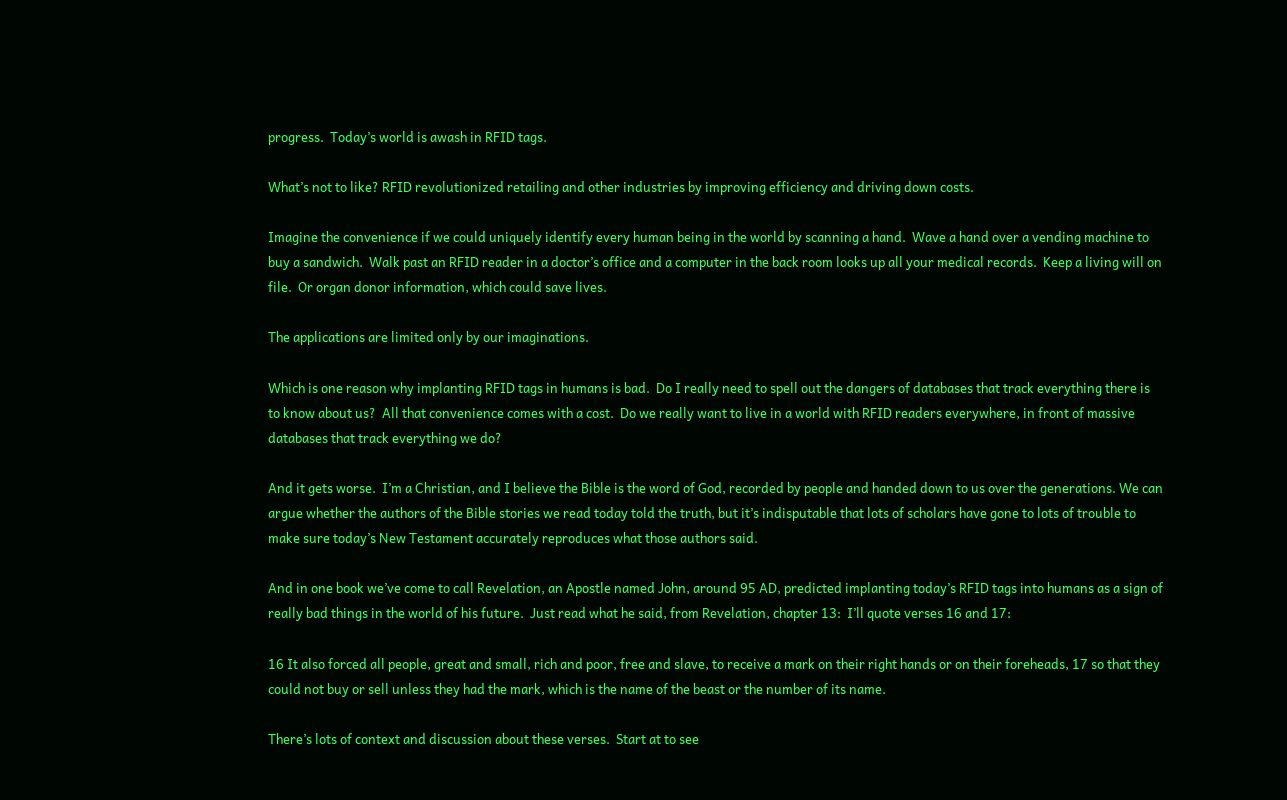progress.  Today’s world is awash in RFID tags.

What’s not to like? RFID revolutionized retailing and other industries by improving efficiency and driving down costs.

Imagine the convenience if we could uniquely identify every human being in the world by scanning a hand.  Wave a hand over a vending machine to buy a sandwich.  Walk past an RFID reader in a doctor’s office and a computer in the back room looks up all your medical records.  Keep a living will on file.  Or organ donor information, which could save lives.

The applications are limited only by our imaginations.

Which is one reason why implanting RFID tags in humans is bad.  Do I really need to spell out the dangers of databases that track everything there is to know about us?  All that convenience comes with a cost.  Do we really want to live in a world with RFID readers everywhere, in front of massive databases that track everything we do?

And it gets worse.  I’m a Christian, and I believe the Bible is the word of God, recorded by people and handed down to us over the generations. We can argue whether the authors of the Bible stories we read today told the truth, but it’s indisputable that lots of scholars have gone to lots of trouble to make sure today’s New Testament accurately reproduces what those authors said.

And in one book we’ve come to call Revelation, an Apostle named John, around 95 AD, predicted implanting today’s RFID tags into humans as a sign of really bad things in the world of his future.  Just read what he said, from Revelation, chapter 13:  I’ll quote verses 16 and 17:

16 It also forced all people, great and small, rich and poor, free and slave, to receive a mark on their right hands or on their foreheads, 17 so that they could not buy or sell unless they had the mark, which is the name of the beast or the number of its name.

There’s lots of context and discussion about these verses.  Start at to see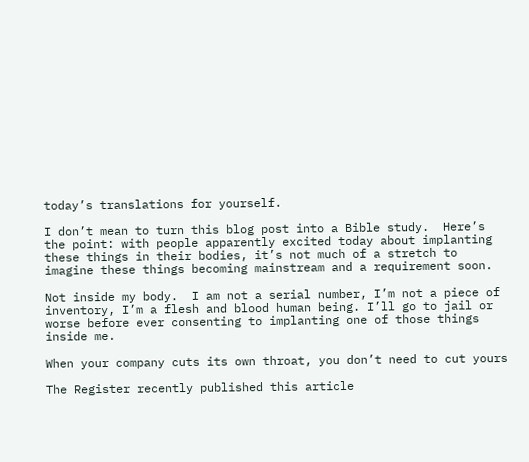today’s translations for yourself.

I don’t mean to turn this blog post into a Bible study.  Here’s the point: with people apparently excited today about implanting these things in their bodies, it’s not much of a stretch to imagine these things becoming mainstream and a requirement soon.

Not inside my body.  I am not a serial number, I’m not a piece of inventory, I’m a flesh and blood human being. I’ll go to jail or worse before ever consenting to implanting one of those things inside me.

When your company cuts its own throat, you don’t need to cut yours

The Register recently published this article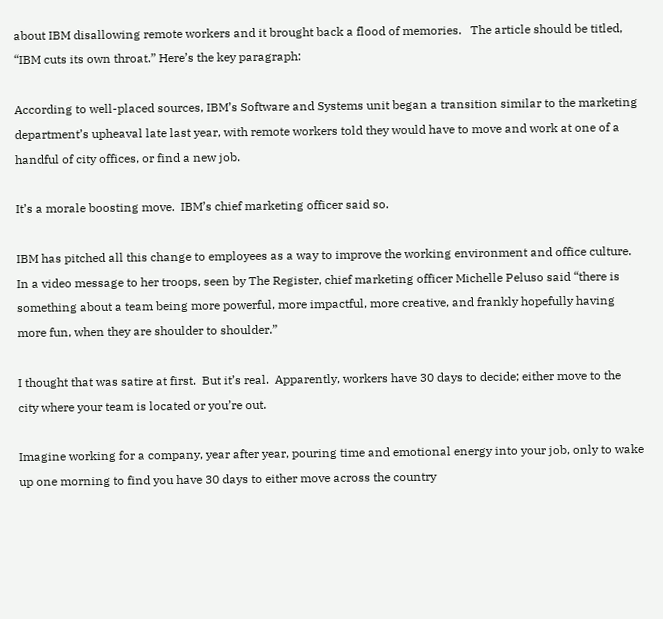about IBM disallowing remote workers and it brought back a flood of memories.   The article should be titled, “IBM cuts its own throat.” Here’s the key paragraph:

According to well-placed sources, IBM’s Software and Systems unit began a transition similar to the marketing department’s upheaval late last year, with remote workers told they would have to move and work at one of a handful of city offices, or find a new job.

It’s a morale boosting move.  IBM’s chief marketing officer said so.

IBM has pitched all this change to employees as a way to improve the working environment and office culture. In a video message to her troops, seen by The Register, chief marketing officer Michelle Peluso said “there is something about a team being more powerful, more impactful, more creative, and frankly hopefully having more fun, when they are shoulder to shoulder.”

I thought that was satire at first.  But it’s real.  Apparently, workers have 30 days to decide; either move to the city where your team is located or you’re out.

Imagine working for a company, year after year, pouring time and emotional energy into your job, only to wake up one morning to find you have 30 days to either move across the country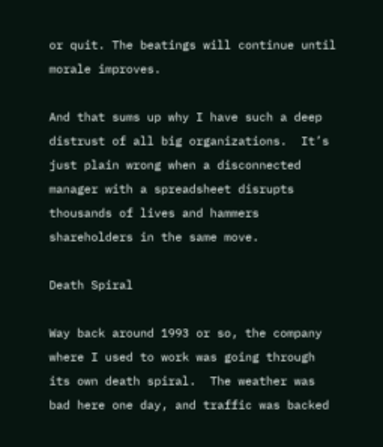or quit. The beatings will continue until morale improves.

And that sums up why I have such a deep distrust of all big organizations.  It’s just plain wrong when a disconnected manager with a spreadsheet disrupts thousands of lives and hammers shareholders in the same move.

Death Spiral

Way back around 1993 or so, the company where I used to work was going through its own death spiral.  The weather was bad here one day, and traffic was backed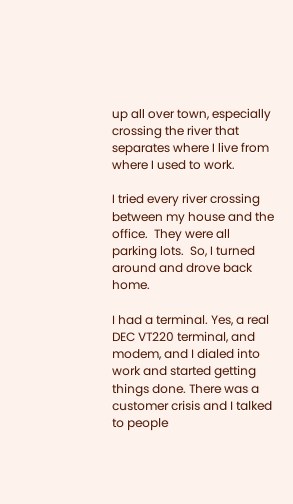up all over town, especially crossing the river that separates where I live from where I used to work.

I tried every river crossing between my house and the office.  They were all parking lots.  So, I turned around and drove back home.

I had a terminal. Yes, a real DEC VT220 terminal, and modem, and I dialed into work and started getting things done. There was a customer crisis and I talked to people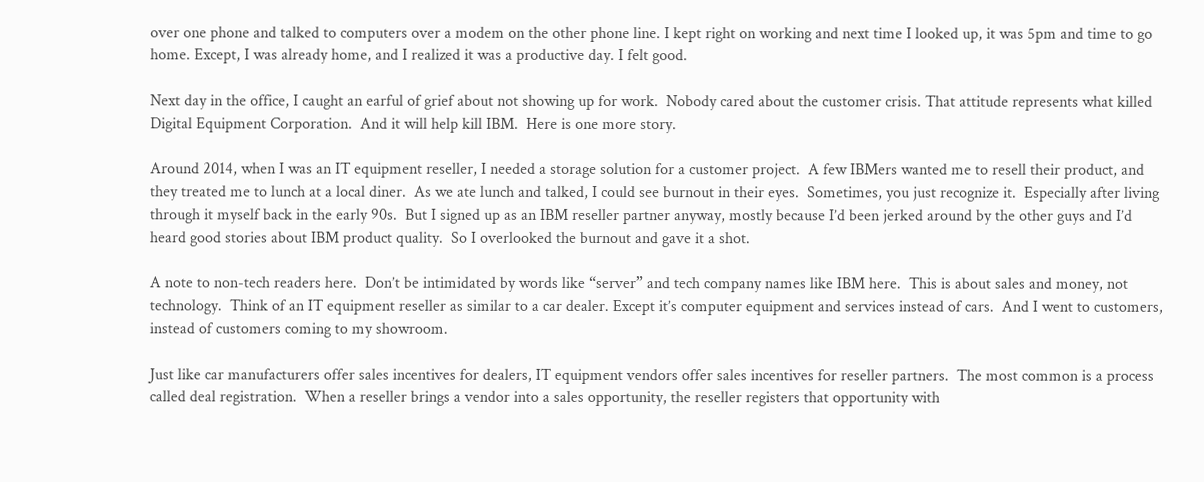over one phone and talked to computers over a modem on the other phone line. I kept right on working and next time I looked up, it was 5pm and time to go home. Except, I was already home, and I realized it was a productive day. I felt good.

Next day in the office, I caught an earful of grief about not showing up for work.  Nobody cared about the customer crisis. That attitude represents what killed Digital Equipment Corporation.  And it will help kill IBM.  Here is one more story.

Around 2014, when I was an IT equipment reseller, I needed a storage solution for a customer project.  A few IBMers wanted me to resell their product, and they treated me to lunch at a local diner.  As we ate lunch and talked, I could see burnout in their eyes.  Sometimes, you just recognize it.  Especially after living through it myself back in the early 90s.  But I signed up as an IBM reseller partner anyway, mostly because I’d been jerked around by the other guys and I’d heard good stories about IBM product quality.  So I overlooked the burnout and gave it a shot.

A note to non-tech readers here.  Don’t be intimidated by words like “server” and tech company names like IBM here.  This is about sales and money, not technology.  Think of an IT equipment reseller as similar to a car dealer. Except it’s computer equipment and services instead of cars.  And I went to customers, instead of customers coming to my showroom.

Just like car manufacturers offer sales incentives for dealers, IT equipment vendors offer sales incentives for reseller partners.  The most common is a process called deal registration.  When a reseller brings a vendor into a sales opportunity, the reseller registers that opportunity with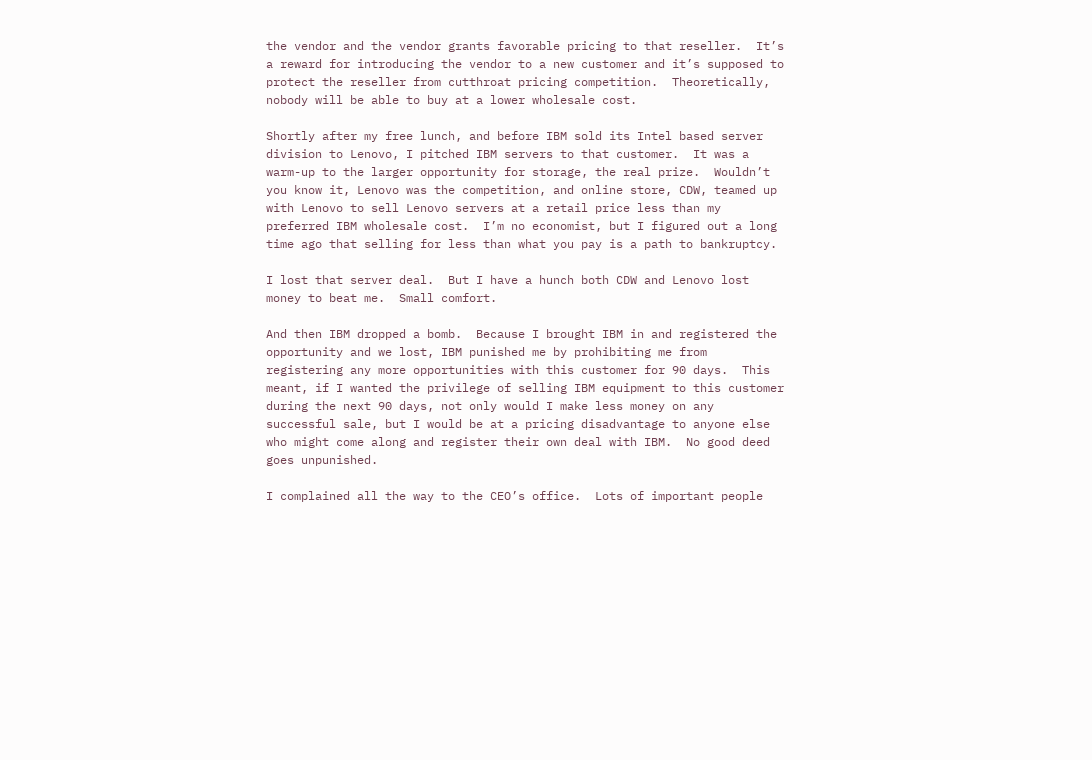the vendor and the vendor grants favorable pricing to that reseller.  It’s a reward for introducing the vendor to a new customer and it’s supposed to protect the reseller from cutthroat pricing competition.  Theoretically, nobody will be able to buy at a lower wholesale cost.

Shortly after my free lunch, and before IBM sold its Intel based server division to Lenovo, I pitched IBM servers to that customer.  It was a warm-up to the larger opportunity for storage, the real prize.  Wouldn’t you know it, Lenovo was the competition, and online store, CDW, teamed up with Lenovo to sell Lenovo servers at a retail price less than my preferred IBM wholesale cost.  I’m no economist, but I figured out a long time ago that selling for less than what you pay is a path to bankruptcy.

I lost that server deal.  But I have a hunch both CDW and Lenovo lost money to beat me.  Small comfort.

And then IBM dropped a bomb.  Because I brought IBM in and registered the opportunity and we lost, IBM punished me by prohibiting me from registering any more opportunities with this customer for 90 days.  This meant, if I wanted the privilege of selling IBM equipment to this customer during the next 90 days, not only would I make less money on any successful sale, but I would be at a pricing disadvantage to anyone else who might come along and register their own deal with IBM.  No good deed goes unpunished.

I complained all the way to the CEO’s office.  Lots of important people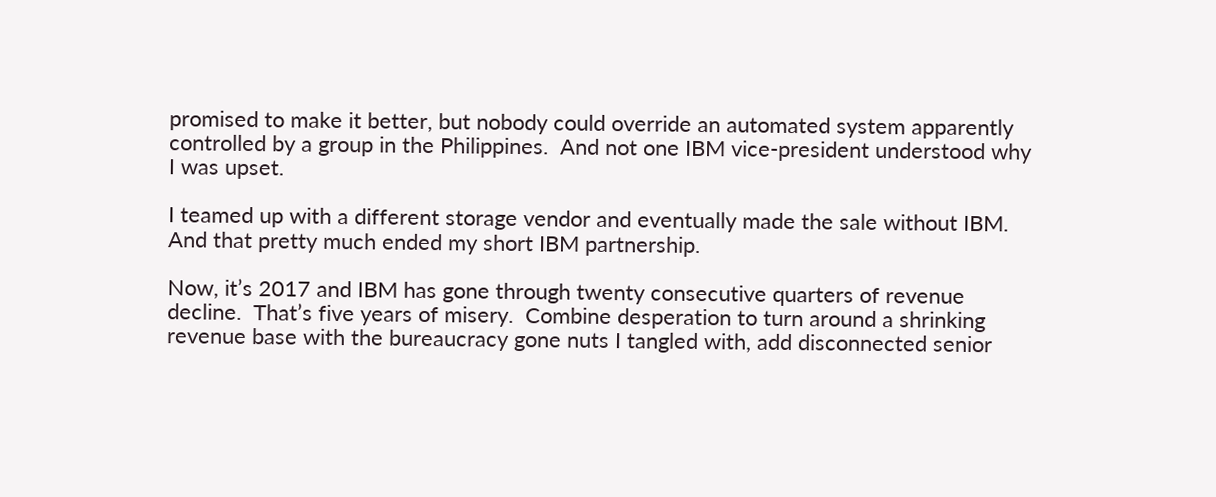promised to make it better, but nobody could override an automated system apparently controlled by a group in the Philippines.  And not one IBM vice-president understood why I was upset.

I teamed up with a different storage vendor and eventually made the sale without IBM.  And that pretty much ended my short IBM partnership.

Now, it’s 2017 and IBM has gone through twenty consecutive quarters of revenue decline.  That’s five years of misery.  Combine desperation to turn around a shrinking revenue base with the bureaucracy gone nuts I tangled with, add disconnected senior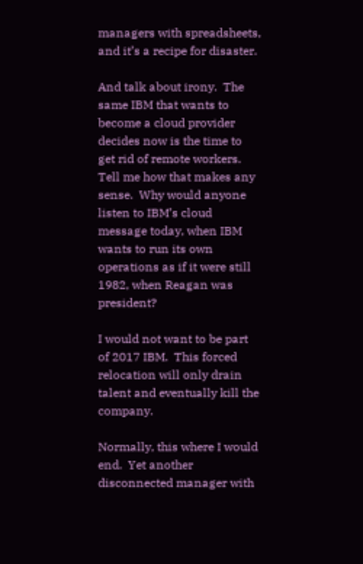managers with spreadsheets, and it’s a recipe for disaster.

And talk about irony.  The same IBM that wants to become a cloud provider decides now is the time to get rid of remote workers.  Tell me how that makes any sense.  Why would anyone  listen to IBM’s cloud message today, when IBM wants to run its own operations as if it were still 1982, when Reagan was president?

I would not want to be part of 2017 IBM.  This forced relocation will only drain talent and eventually kill the company.

Normally, this where I would end.  Yet another disconnected manager with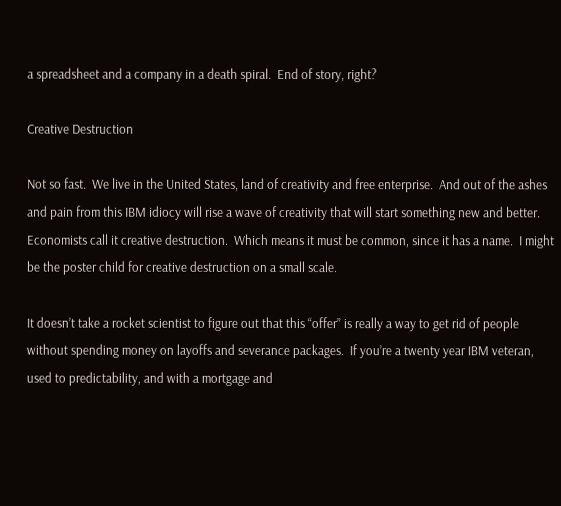a spreadsheet and a company in a death spiral.  End of story, right?

Creative Destruction

Not so fast.  We live in the United States, land of creativity and free enterprise.  And out of the ashes and pain from this IBM idiocy will rise a wave of creativity that will start something new and better.  Economists call it creative destruction.  Which means it must be common, since it has a name.  I might be the poster child for creative destruction on a small scale.

It doesn’t take a rocket scientist to figure out that this “offer” is really a way to get rid of people without spending money on layoffs and severance packages.  If you’re a twenty year IBM veteran, used to predictability, and with a mortgage and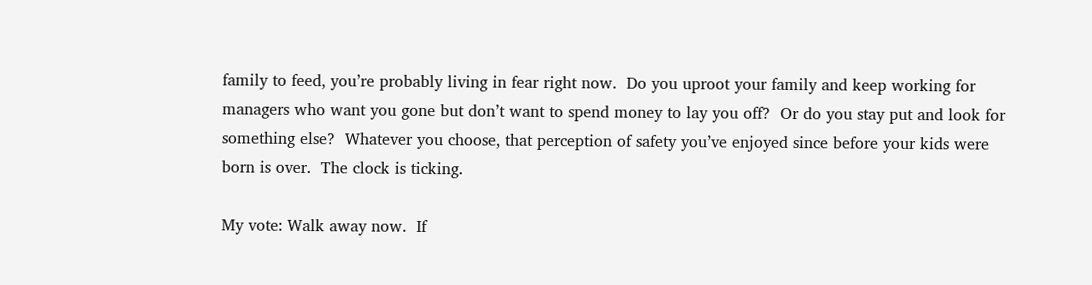family to feed, you’re probably living in fear right now.  Do you uproot your family and keep working for managers who want you gone but don’t want to spend money to lay you off?  Or do you stay put and look for something else?  Whatever you choose, that perception of safety you’ve enjoyed since before your kids were born is over.  The clock is ticking.

My vote: Walk away now.  If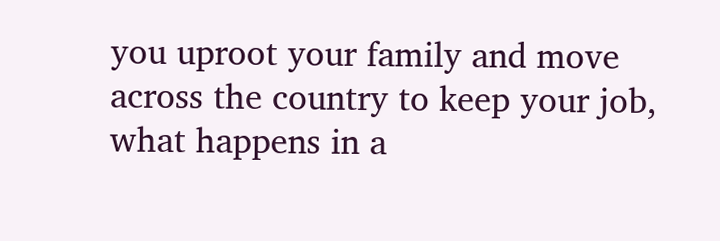you uproot your family and move across the country to keep your job, what happens in a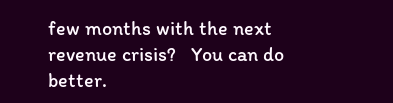few months with the next revenue crisis?   You can do better.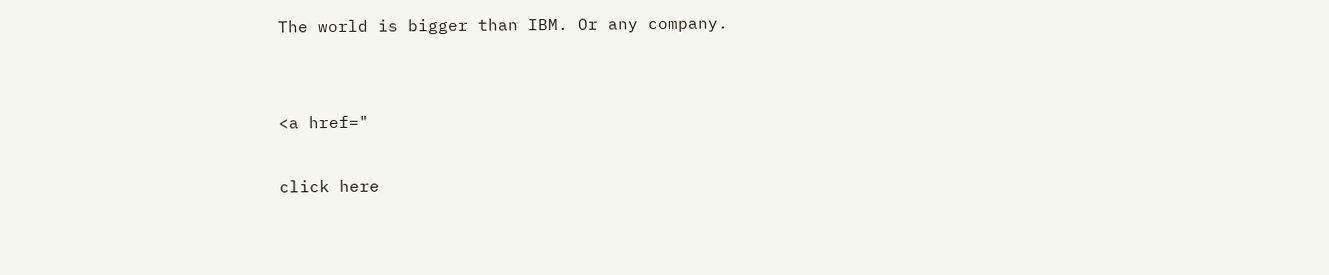The world is bigger than IBM. Or any company.


<a href="

click here